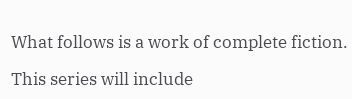What follows is a work of complete fiction.

This series will include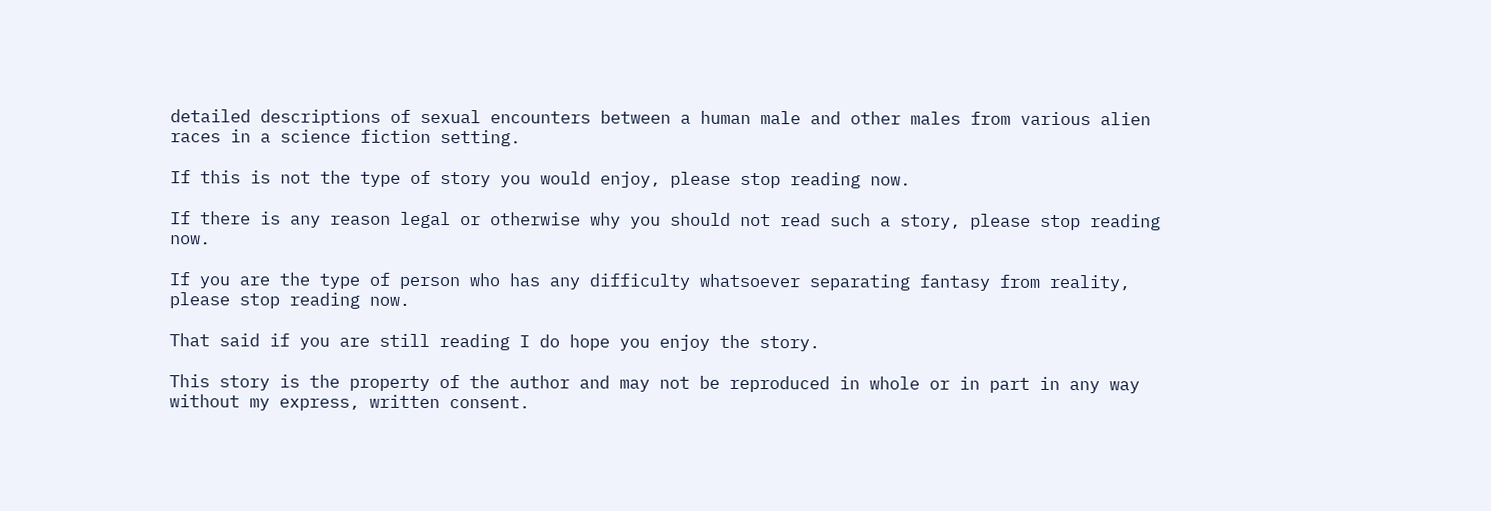detailed descriptions of sexual encounters between a human male and other males from various alien races in a science fiction setting.

If this is not the type of story you would enjoy, please stop reading now.

If there is any reason legal or otherwise why you should not read such a story, please stop reading now.

If you are the type of person who has any difficulty whatsoever separating fantasy from reality, please stop reading now.

That said if you are still reading I do hope you enjoy the story.

This story is the property of the author and may not be reproduced in whole or in part in any way without my express, written consent.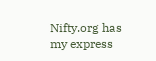Nifty.org has my express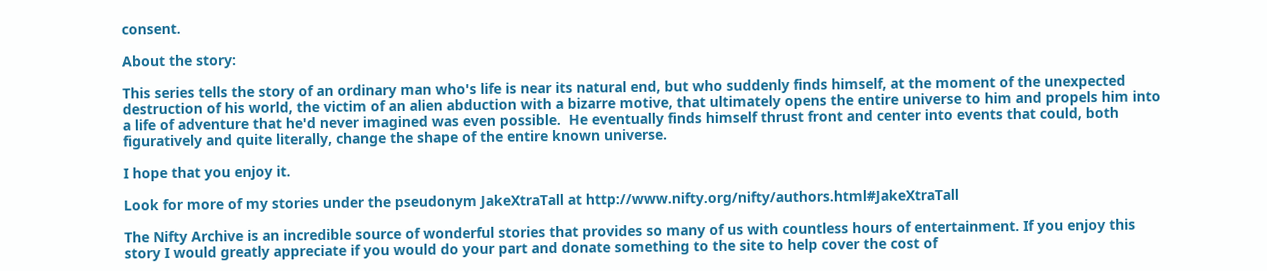consent.

About the story:

This series tells the story of an ordinary man who's life is near its natural end, but who suddenly finds himself, at the moment of the unexpected destruction of his world, the victim of an alien abduction with a bizarre motive, that ultimately opens the entire universe to him and propels him into a life of adventure that he'd never imagined was even possible.  He eventually finds himself thrust front and center into events that could, both figuratively and quite literally, change the shape of the entire known universe.

I hope that you enjoy it.

Look for more of my stories under the pseudonym JakeXtraTall at http://www.nifty.org/nifty/authors.html#JakeXtraTall

The Nifty Archive is an incredible source of wonderful stories that provides so many of us with countless hours of entertainment. If you enjoy this story I would greatly appreciate if you would do your part and donate something to the site to help cover the cost of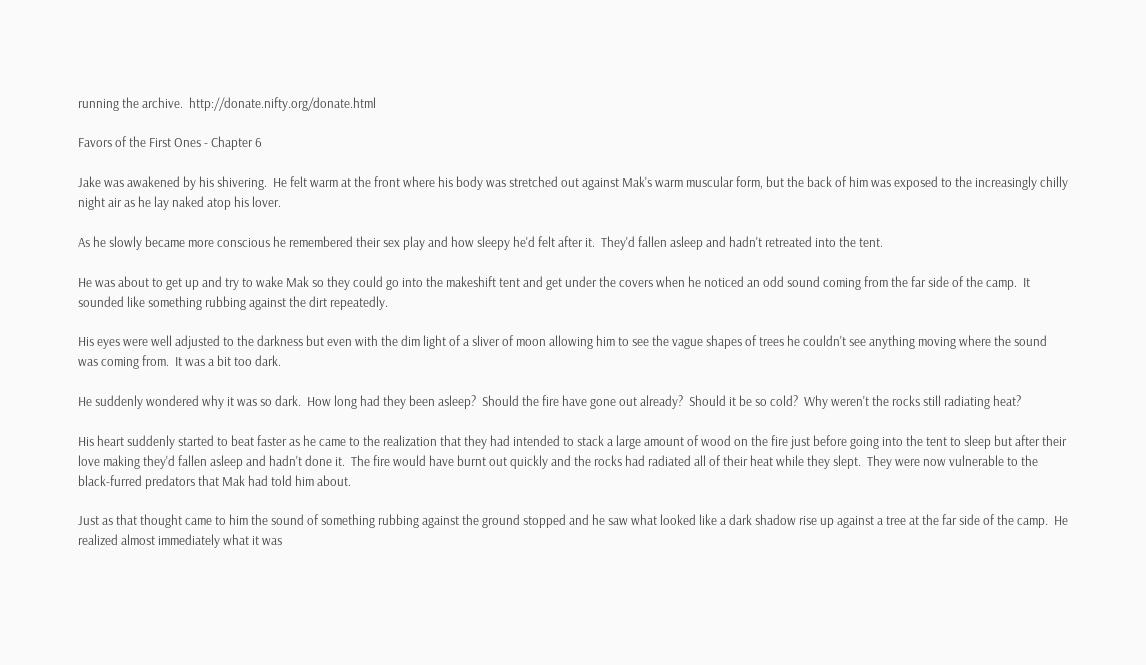running the archive.  http://donate.nifty.org/donate.html

Favors of the First Ones - Chapter 6

Jake was awakened by his shivering.  He felt warm at the front where his body was stretched out against Mak's warm muscular form, but the back of him was exposed to the increasingly chilly night air as he lay naked atop his lover.

As he slowly became more conscious he remembered their sex play and how sleepy he'd felt after it.  They'd fallen asleep and hadn't retreated into the tent.

He was about to get up and try to wake Mak so they could go into the makeshift tent and get under the covers when he noticed an odd sound coming from the far side of the camp.  It sounded like something rubbing against the dirt repeatedly.

His eyes were well adjusted to the darkness but even with the dim light of a sliver of moon allowing him to see the vague shapes of trees he couldn't see anything moving where the sound was coming from.  It was a bit too dark.

He suddenly wondered why it was so dark.  How long had they been asleep?  Should the fire have gone out already?  Should it be so cold?  Why weren't the rocks still radiating heat?

His heart suddenly started to beat faster as he came to the realization that they had intended to stack a large amount of wood on the fire just before going into the tent to sleep but after their love making they'd fallen asleep and hadn't done it.  The fire would have burnt out quickly and the rocks had radiated all of their heat while they slept.  They were now vulnerable to the black-furred predators that Mak had told him about.

Just as that thought came to him the sound of something rubbing against the ground stopped and he saw what looked like a dark shadow rise up against a tree at the far side of the camp.  He realized almost immediately what it was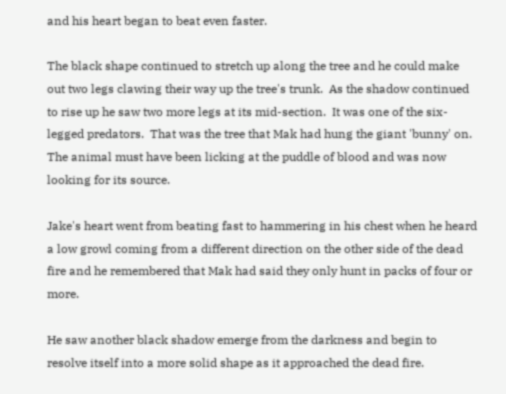and his heart began to beat even faster.

The black shape continued to stretch up along the tree and he could make out two legs clawing their way up the tree's trunk.  As the shadow continued to rise up he saw two more legs at its mid-section.  It was one of the six-legged predators.  That was the tree that Mak had hung the giant 'bunny' on.  The animal must have been licking at the puddle of blood and was now looking for its source.

Jake's heart went from beating fast to hammering in his chest when he heard a low growl coming from a different direction on the other side of the dead fire and he remembered that Mak had said they only hunt in packs of four or more.

He saw another black shadow emerge from the darkness and begin to resolve itself into a more solid shape as it approached the dead fire.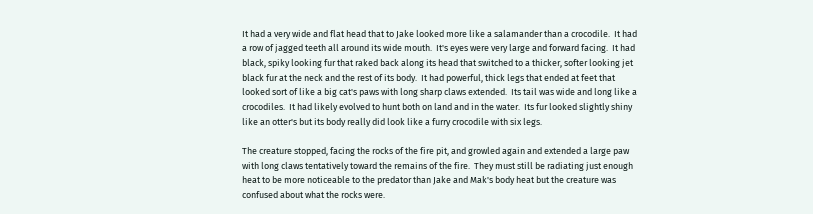It had a very wide and flat head that to Jake looked more like a salamander than a crocodile.  It had a row of jagged teeth all around its wide mouth.  It's eyes were very large and forward facing.  It had black, spiky looking fur that raked back along its head that switched to a thicker, softer looking jet black fur at the neck and the rest of its body.  It had powerful, thick legs that ended at feet that looked sort of like a big cat's paws with long sharp claws extended.  Its tail was wide and long like a crocodiles.  It had likely evolved to hunt both on land and in the water.  Its fur looked slightly shiny like an otter's but its body really did look like a furry crocodile with six legs.

The creature stopped, facing the rocks of the fire pit, and growled again and extended a large paw with long claws tentatively toward the remains of the fire.  They must still be radiating just enough heat to be more noticeable to the predator than Jake and Mak's body heat but the creature was confused about what the rocks were.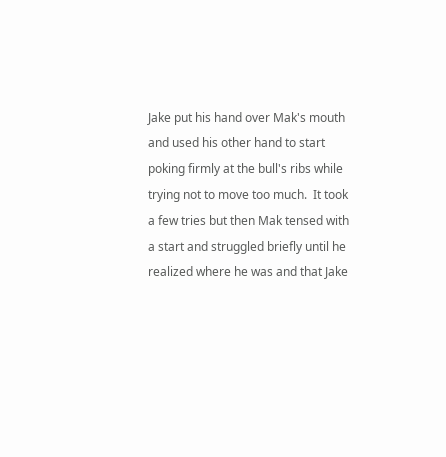Jake put his hand over Mak's mouth and used his other hand to start poking firmly at the bull's ribs while trying not to move too much.  It took a few tries but then Mak tensed with a start and struggled briefly until he realized where he was and that Jake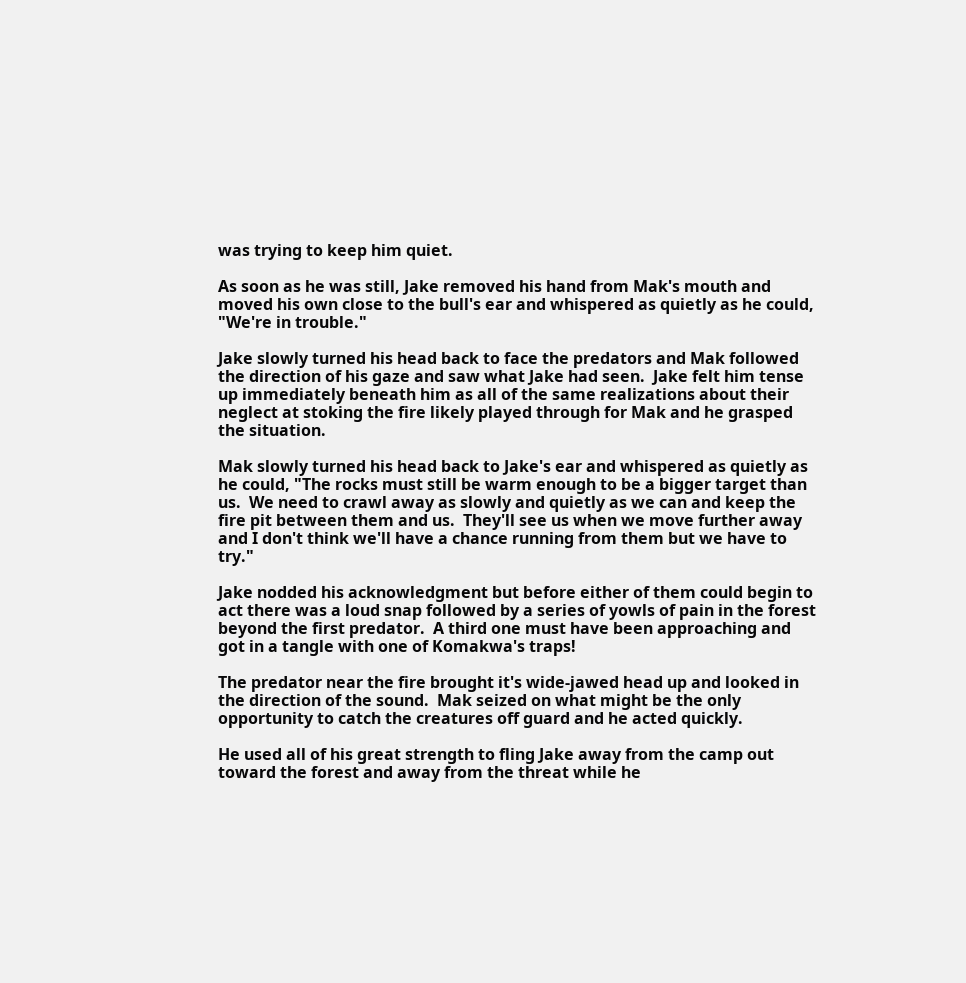was trying to keep him quiet.

As soon as he was still, Jake removed his hand from Mak's mouth and moved his own close to the bull's ear and whispered as quietly as he could, "We're in trouble."

Jake slowly turned his head back to face the predators and Mak followed the direction of his gaze and saw what Jake had seen.  Jake felt him tense up immediately beneath him as all of the same realizations about their neglect at stoking the fire likely played through for Mak and he grasped the situation.

Mak slowly turned his head back to Jake's ear and whispered as quietly as he could, "The rocks must still be warm enough to be a bigger target than us.  We need to crawl away as slowly and quietly as we can and keep the fire pit between them and us.  They'll see us when we move further away and I don't think we'll have a chance running from them but we have to try."

Jake nodded his acknowledgment but before either of them could begin to act there was a loud snap followed by a series of yowls of pain in the forest beyond the first predator.  A third one must have been approaching and got in a tangle with one of Komakwa's traps!

The predator near the fire brought it's wide-jawed head up and looked in the direction of the sound.  Mak seized on what might be the only opportunity to catch the creatures off guard and he acted quickly.

He used all of his great strength to fling Jake away from the camp out toward the forest and away from the threat while he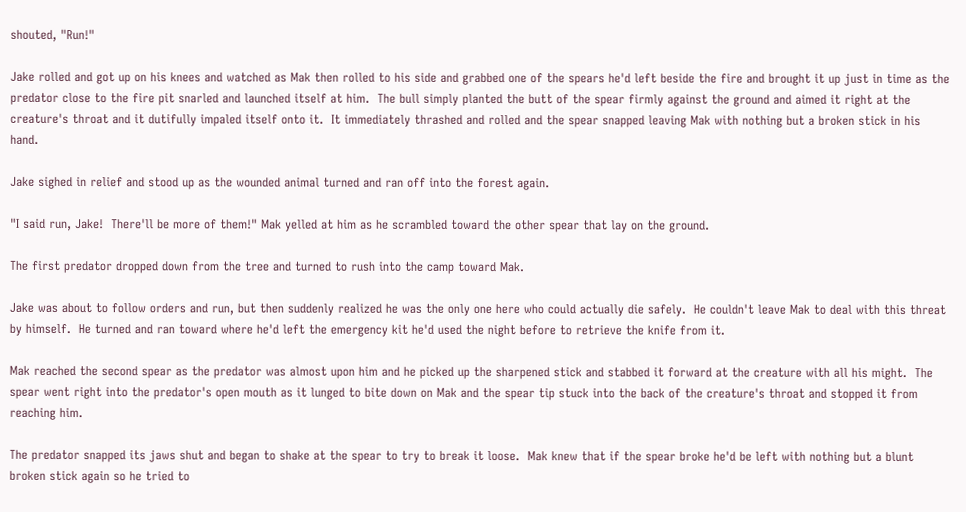shouted, "Run!"

Jake rolled and got up on his knees and watched as Mak then rolled to his side and grabbed one of the spears he'd left beside the fire and brought it up just in time as the predator close to the fire pit snarled and launched itself at him.  The bull simply planted the butt of the spear firmly against the ground and aimed it right at the creature's throat and it dutifully impaled itself onto it.  It immediately thrashed and rolled and the spear snapped leaving Mak with nothing but a broken stick in his hand.

Jake sighed in relief and stood up as the wounded animal turned and ran off into the forest again.

"I said run, Jake!  There'll be more of them!" Mak yelled at him as he scrambled toward the other spear that lay on the ground.

The first predator dropped down from the tree and turned to rush into the camp toward Mak.

Jake was about to follow orders and run, but then suddenly realized he was the only one here who could actually die safely.  He couldn't leave Mak to deal with this threat by himself.  He turned and ran toward where he'd left the emergency kit he'd used the night before to retrieve the knife from it.

Mak reached the second spear as the predator was almost upon him and he picked up the sharpened stick and stabbed it forward at the creature with all his might.  The spear went right into the predator's open mouth as it lunged to bite down on Mak and the spear tip stuck into the back of the creature's throat and stopped it from reaching him.

The predator snapped its jaws shut and began to shake at the spear to try to break it loose.  Mak knew that if the spear broke he'd be left with nothing but a blunt broken stick again so he tried to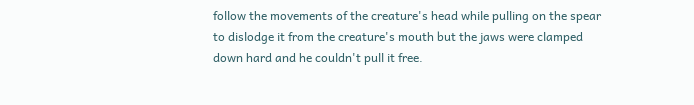follow the movements of the creature's head while pulling on the spear to dislodge it from the creature's mouth but the jaws were clamped down hard and he couldn't pull it free.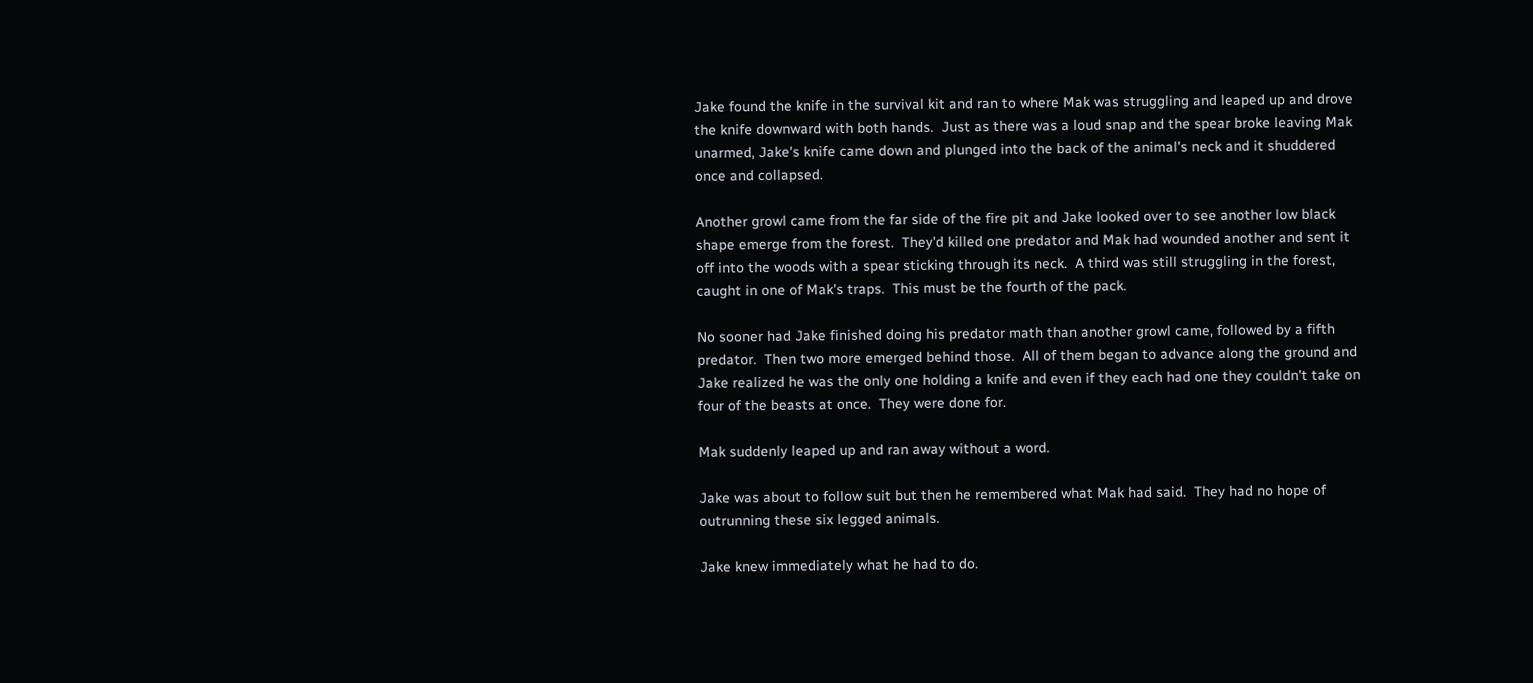Jake found the knife in the survival kit and ran to where Mak was struggling and leaped up and drove the knife downward with both hands.  Just as there was a loud snap and the spear broke leaving Mak unarmed, Jake's knife came down and plunged into the back of the animal's neck and it shuddered once and collapsed.

Another growl came from the far side of the fire pit and Jake looked over to see another low black shape emerge from the forest.  They'd killed one predator and Mak had wounded another and sent it off into the woods with a spear sticking through its neck.  A third was still struggling in the forest, caught in one of Mak's traps.  This must be the fourth of the pack.

No sooner had Jake finished doing his predator math than another growl came, followed by a fifth predator.  Then two more emerged behind those.  All of them began to advance along the ground and Jake realized he was the only one holding a knife and even if they each had one they couldn't take on four of the beasts at once.  They were done for.

Mak suddenly leaped up and ran away without a word.

Jake was about to follow suit but then he remembered what Mak had said.  They had no hope of outrunning these six legged animals.

Jake knew immediately what he had to do.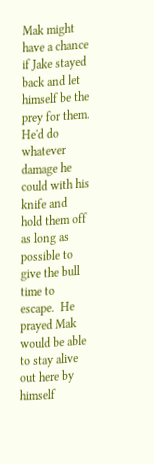Mak might have a chance if Jake stayed back and let himself be the prey for them.  He'd do whatever damage he could with his knife and hold them off as long as possible to give the bull time to escape.  He prayed Mak would be able to stay alive out here by himself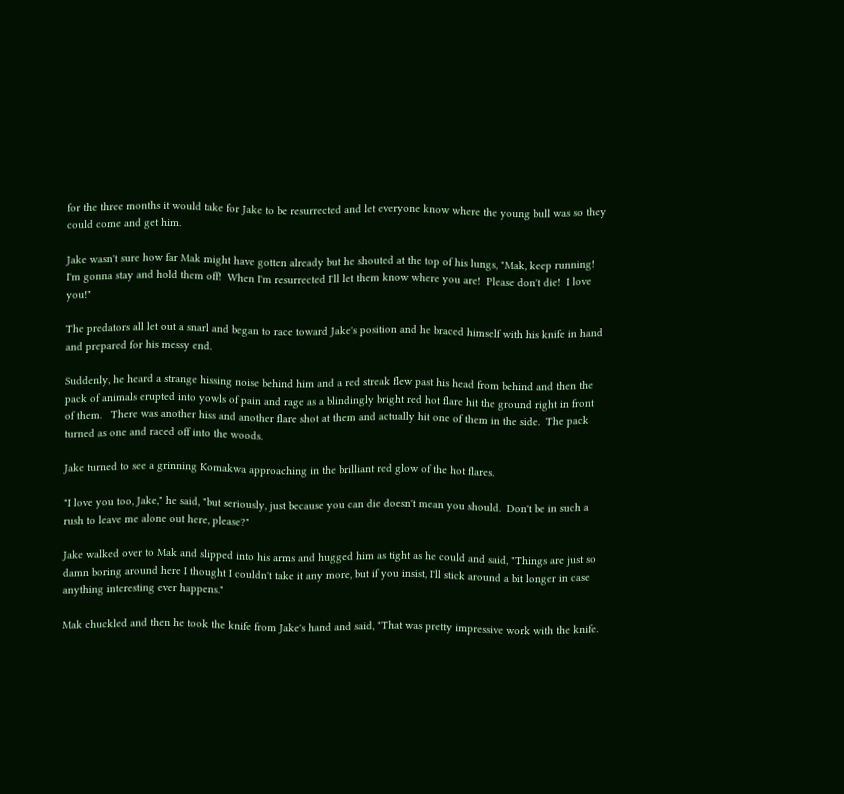for the three months it would take for Jake to be resurrected and let everyone know where the young bull was so they could come and get him.

Jake wasn't sure how far Mak might have gotten already but he shouted at the top of his lungs, "Mak, keep running!  I'm gonna stay and hold them off!  When I'm resurrected I'll let them know where you are!  Please don't die!  I love you!"

The predators all let out a snarl and began to race toward Jake's position and he braced himself with his knife in hand and prepared for his messy end.

Suddenly, he heard a strange hissing noise behind him and a red streak flew past his head from behind and then the pack of animals erupted into yowls of pain and rage as a blindingly bright red hot flare hit the ground right in front of them.   There was another hiss and another flare shot at them and actually hit one of them in the side.  The pack turned as one and raced off into the woods.

Jake turned to see a grinning Komakwa approaching in the brilliant red glow of the hot flares.

"I love you too, Jake," he said, "but seriously, just because you can die doesn't mean you should.  Don't be in such a rush to leave me alone out here, please?"

Jake walked over to Mak and slipped into his arms and hugged him as tight as he could and said, "Things are just so damn boring around here I thought I couldn't take it any more, but if you insist, I'll stick around a bit longer in case anything interesting ever happens."

Mak chuckled and then he took the knife from Jake's hand and said, "That was pretty impressive work with the knife.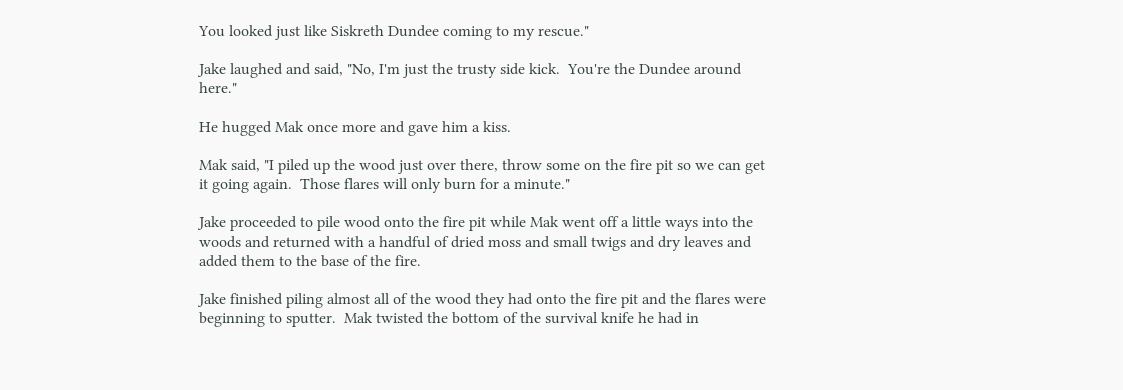You looked just like Siskreth Dundee coming to my rescue."

Jake laughed and said, "No, I'm just the trusty side kick.  You're the Dundee around here."

He hugged Mak once more and gave him a kiss.

Mak said, "I piled up the wood just over there, throw some on the fire pit so we can get it going again.  Those flares will only burn for a minute."

Jake proceeded to pile wood onto the fire pit while Mak went off a little ways into the woods and returned with a handful of dried moss and small twigs and dry leaves and added them to the base of the fire.

Jake finished piling almost all of the wood they had onto the fire pit and the flares were beginning to sputter.  Mak twisted the bottom of the survival knife he had in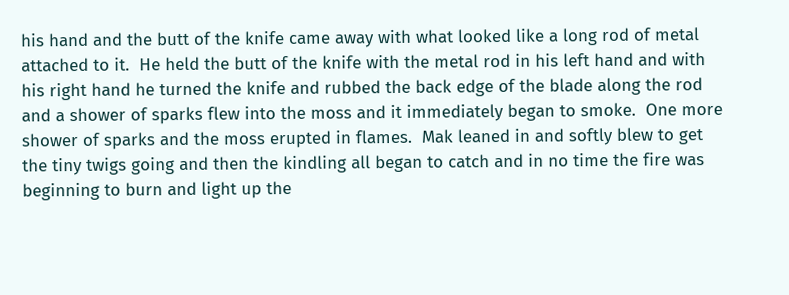his hand and the butt of the knife came away with what looked like a long rod of metal attached to it.  He held the butt of the knife with the metal rod in his left hand and with his right hand he turned the knife and rubbed the back edge of the blade along the rod and a shower of sparks flew into the moss and it immediately began to smoke.  One more shower of sparks and the moss erupted in flames.  Mak leaned in and softly blew to get the tiny twigs going and then the kindling all began to catch and in no time the fire was beginning to burn and light up the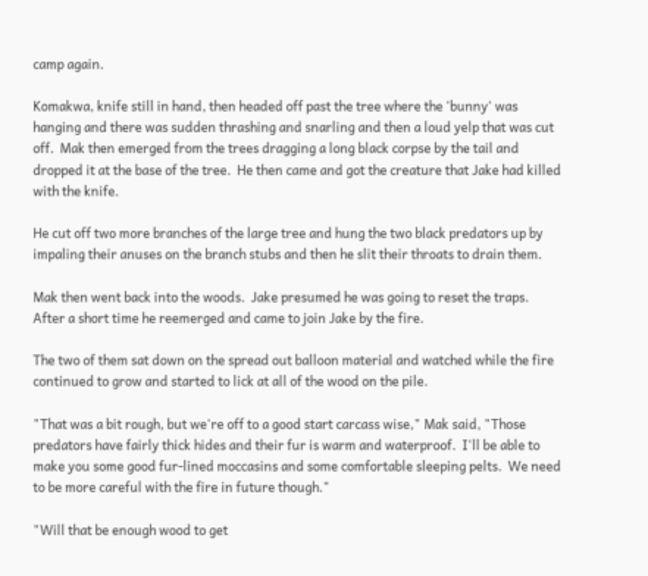camp again.

Komakwa, knife still in hand, then headed off past the tree where the 'bunny' was hanging and there was sudden thrashing and snarling and then a loud yelp that was cut off.  Mak then emerged from the trees dragging a long black corpse by the tail and dropped it at the base of the tree.  He then came and got the creature that Jake had killed with the knife.

He cut off two more branches of the large tree and hung the two black predators up by impaling their anuses on the branch stubs and then he slit their throats to drain them.

Mak then went back into the woods.  Jake presumed he was going to reset the traps.  After a short time he reemerged and came to join Jake by the fire.

The two of them sat down on the spread out balloon material and watched while the fire continued to grow and started to lick at all of the wood on the pile.

"That was a bit rough, but we're off to a good start carcass wise," Mak said, "Those predators have fairly thick hides and their fur is warm and waterproof.  I'll be able to make you some good fur-lined moccasins and some comfortable sleeping pelts.  We need to be more careful with the fire in future though."

"Will that be enough wood to get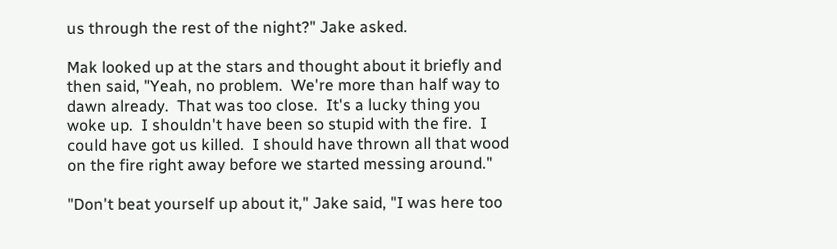us through the rest of the night?" Jake asked.

Mak looked up at the stars and thought about it briefly and then said, "Yeah, no problem.  We're more than half way to dawn already.  That was too close.  It's a lucky thing you woke up.  I shouldn't have been so stupid with the fire.  I could have got us killed.  I should have thrown all that wood on the fire right away before we started messing around."

"Don't beat yourself up about it," Jake said, "I was here too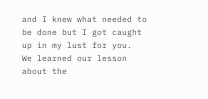and I knew what needed to be done but I got caught up in my lust for you.  We learned our lesson about the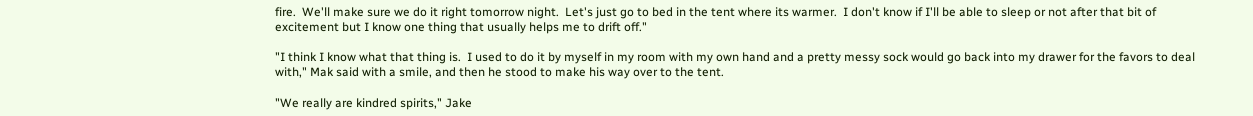fire.  We'll make sure we do it right tomorrow night.  Let's just go to bed in the tent where its warmer.  I don't know if I'll be able to sleep or not after that bit of excitement but I know one thing that usually helps me to drift off."

"I think I know what that thing is.  I used to do it by myself in my room with my own hand and a pretty messy sock would go back into my drawer for the favors to deal with," Mak said with a smile, and then he stood to make his way over to the tent.

"We really are kindred spirits," Jake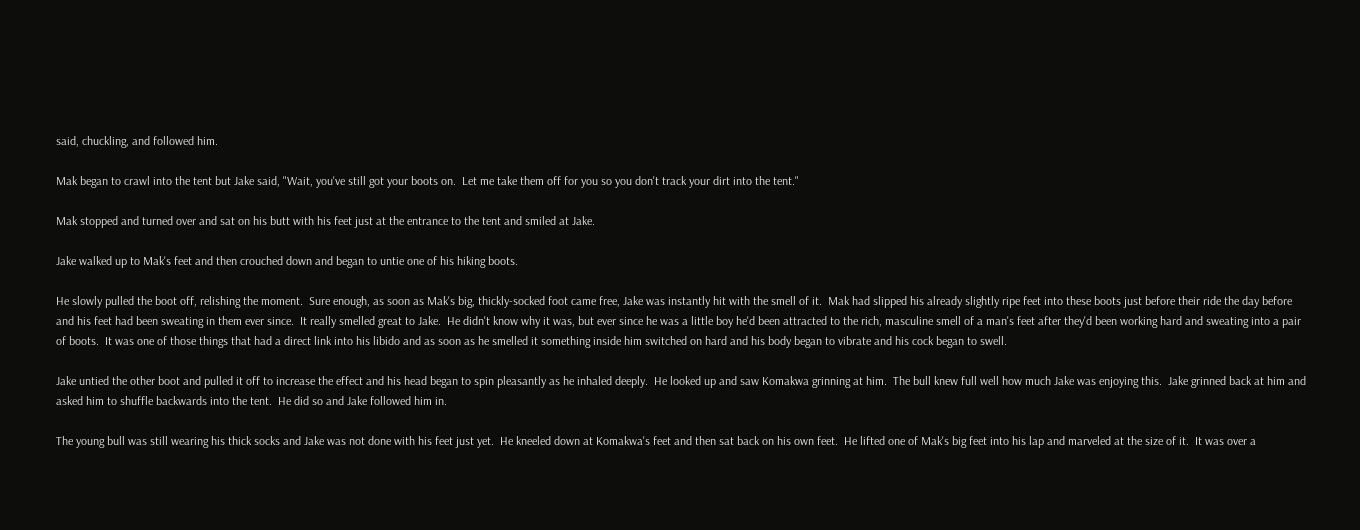said, chuckling, and followed him.

Mak began to crawl into the tent but Jake said, "Wait, you've still got your boots on.  Let me take them off for you so you don't track your dirt into the tent."

Mak stopped and turned over and sat on his butt with his feet just at the entrance to the tent and smiled at Jake.

Jake walked up to Mak's feet and then crouched down and began to untie one of his hiking boots.

He slowly pulled the boot off, relishing the moment.  Sure enough, as soon as Mak's big, thickly-socked foot came free, Jake was instantly hit with the smell of it.  Mak had slipped his already slightly ripe feet into these boots just before their ride the day before and his feet had been sweating in them ever since.  It really smelled great to Jake.  He didn't know why it was, but ever since he was a little boy he'd been attracted to the rich, masculine smell of a man's feet after they'd been working hard and sweating into a pair of boots.  It was one of those things that had a direct link into his libido and as soon as he smelled it something inside him switched on hard and his body began to vibrate and his cock began to swell.

Jake untied the other boot and pulled it off to increase the effect and his head began to spin pleasantly as he inhaled deeply.  He looked up and saw Komakwa grinning at him.  The bull knew full well how much Jake was enjoying this.  Jake grinned back at him and asked him to shuffle backwards into the tent.  He did so and Jake followed him in.

The young bull was still wearing his thick socks and Jake was not done with his feet just yet.  He kneeled down at Komakwa's feet and then sat back on his own feet.  He lifted one of Mak's big feet into his lap and marveled at the size of it.  It was over a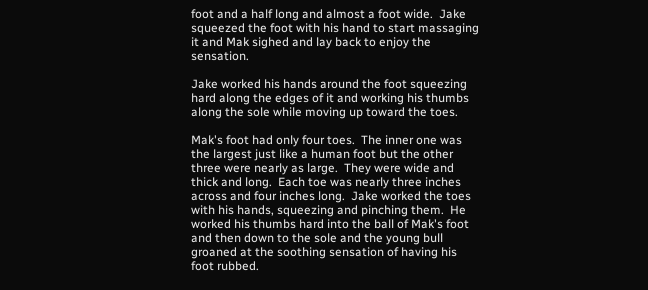foot and a half long and almost a foot wide.  Jake squeezed the foot with his hand to start massaging it and Mak sighed and lay back to enjoy the sensation.

Jake worked his hands around the foot squeezing hard along the edges of it and working his thumbs along the sole while moving up toward the toes.

Mak's foot had only four toes.  The inner one was the largest just like a human foot but the other three were nearly as large.  They were wide and thick and long.  Each toe was nearly three inches across and four inches long.  Jake worked the toes with his hands, squeezing and pinching them.  He worked his thumbs hard into the ball of Mak's foot and then down to the sole and the young bull groaned at the soothing sensation of having his foot rubbed.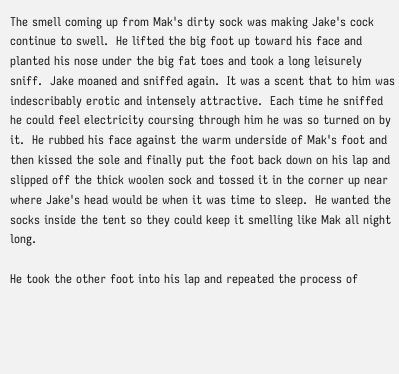The smell coming up from Mak's dirty sock was making Jake's cock continue to swell.  He lifted the big foot up toward his face and planted his nose under the big fat toes and took a long leisurely sniff.  Jake moaned and sniffed again.  It was a scent that to him was indescribably erotic and intensely attractive.  Each time he sniffed he could feel electricity coursing through him he was so turned on by it.  He rubbed his face against the warm underside of Mak's foot and then kissed the sole and finally put the foot back down on his lap and slipped off the thick woolen sock and tossed it in the corner up near where Jake's head would be when it was time to sleep.  He wanted the socks inside the tent so they could keep it smelling like Mak all night long.

He took the other foot into his lap and repeated the process of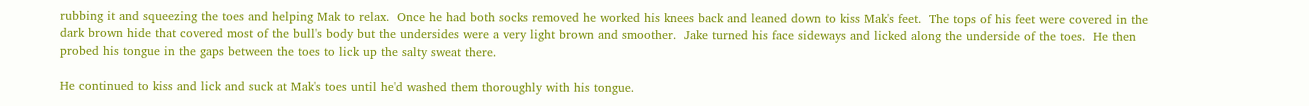rubbing it and squeezing the toes and helping Mak to relax.  Once he had both socks removed he worked his knees back and leaned down to kiss Mak's feet.  The tops of his feet were covered in the dark brown hide that covered most of the bull's body but the undersides were a very light brown and smoother.  Jake turned his face sideways and licked along the underside of the toes.  He then probed his tongue in the gaps between the toes to lick up the salty sweat there.

He continued to kiss and lick and suck at Mak's toes until he'd washed them thoroughly with his tongue.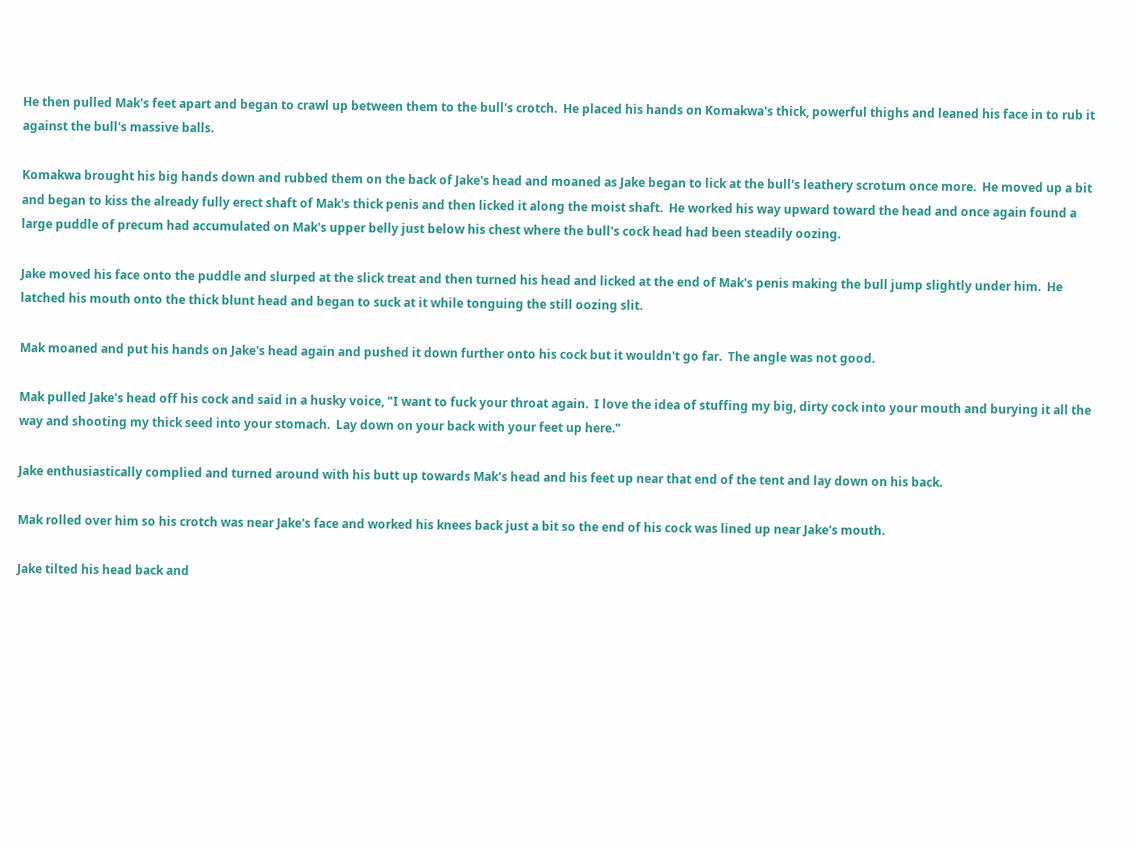He then pulled Mak's feet apart and began to crawl up between them to the bull's crotch.  He placed his hands on Komakwa's thick, powerful thighs and leaned his face in to rub it against the bull's massive balls.

Komakwa brought his big hands down and rubbed them on the back of Jake's head and moaned as Jake began to lick at the bull's leathery scrotum once more.  He moved up a bit and began to kiss the already fully erect shaft of Mak's thick penis and then licked it along the moist shaft.  He worked his way upward toward the head and once again found a large puddle of precum had accumulated on Mak's upper belly just below his chest where the bull's cock head had been steadily oozing.

Jake moved his face onto the puddle and slurped at the slick treat and then turned his head and licked at the end of Mak's penis making the bull jump slightly under him.  He latched his mouth onto the thick blunt head and began to suck at it while tonguing the still oozing slit.

Mak moaned and put his hands on Jake's head again and pushed it down further onto his cock but it wouldn't go far.  The angle was not good.

Mak pulled Jake's head off his cock and said in a husky voice, "I want to fuck your throat again.  I love the idea of stuffing my big, dirty cock into your mouth and burying it all the way and shooting my thick seed into your stomach.  Lay down on your back with your feet up here."

Jake enthusiastically complied and turned around with his butt up towards Mak's head and his feet up near that end of the tent and lay down on his back.

Mak rolled over him so his crotch was near Jake's face and worked his knees back just a bit so the end of his cock was lined up near Jake's mouth.

Jake tilted his head back and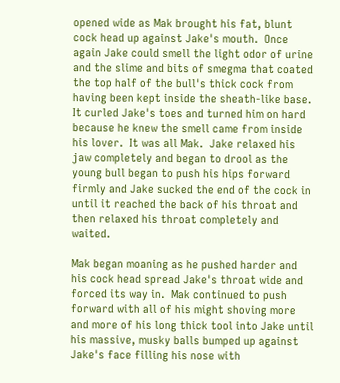opened wide as Mak brought his fat, blunt cock head up against Jake's mouth.  Once again Jake could smell the light odor of urine and the slime and bits of smegma that coated the top half of the bull's thick cock from having been kept inside the sheath-like base.  It curled Jake's toes and turned him on hard because he knew the smell came from inside his lover.  It was all Mak.  Jake relaxed his jaw completely and began to drool as the young bull began to push his hips forward firmly and Jake sucked the end of the cock in until it reached the back of his throat and then relaxed his throat completely and waited.

Mak began moaning as he pushed harder and his cock head spread Jake's throat wide and forced its way in.  Mak continued to push forward with all of his might shoving more and more of his long thick tool into Jake until his massive, musky balls bumped up against Jake's face filling his nose with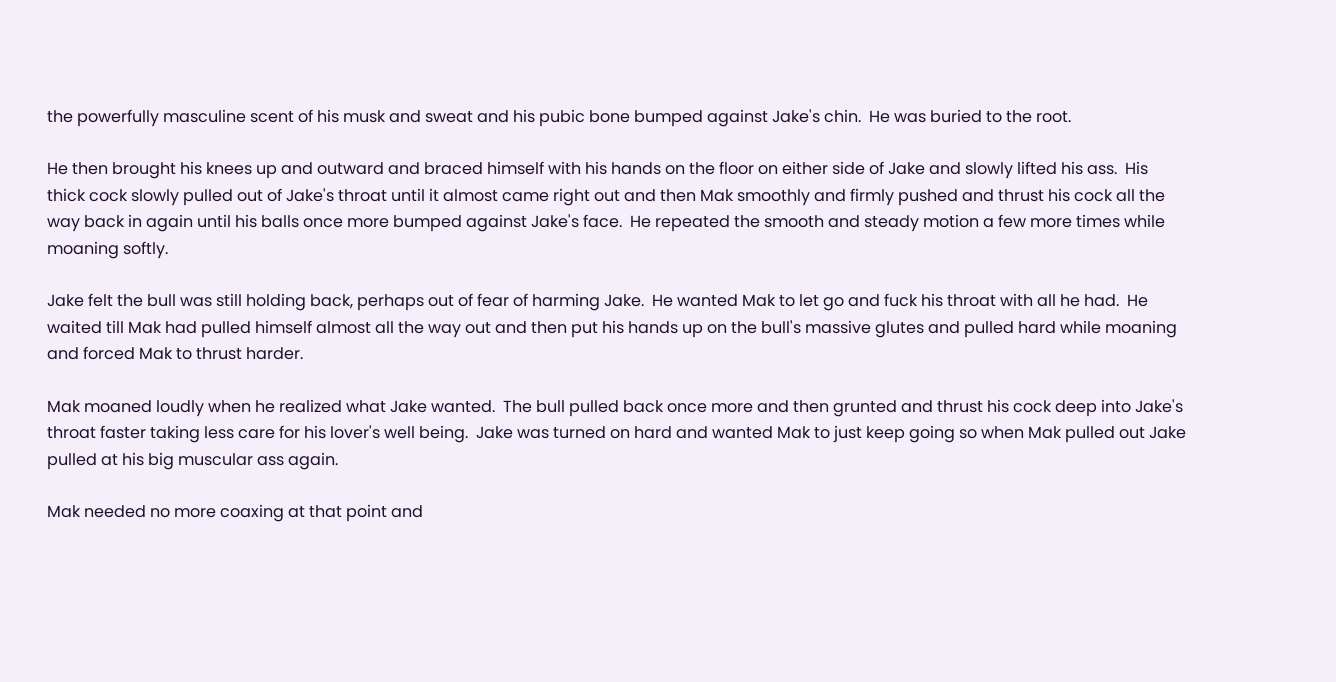the powerfully masculine scent of his musk and sweat and his pubic bone bumped against Jake's chin.  He was buried to the root.

He then brought his knees up and outward and braced himself with his hands on the floor on either side of Jake and slowly lifted his ass.  His thick cock slowly pulled out of Jake's throat until it almost came right out and then Mak smoothly and firmly pushed and thrust his cock all the way back in again until his balls once more bumped against Jake's face.  He repeated the smooth and steady motion a few more times while moaning softly.

Jake felt the bull was still holding back, perhaps out of fear of harming Jake.  He wanted Mak to let go and fuck his throat with all he had.  He waited till Mak had pulled himself almost all the way out and then put his hands up on the bull's massive glutes and pulled hard while moaning and forced Mak to thrust harder.

Mak moaned loudly when he realized what Jake wanted.  The bull pulled back once more and then grunted and thrust his cock deep into Jake's throat faster taking less care for his lover's well being.  Jake was turned on hard and wanted Mak to just keep going so when Mak pulled out Jake pulled at his big muscular ass again.

Mak needed no more coaxing at that point and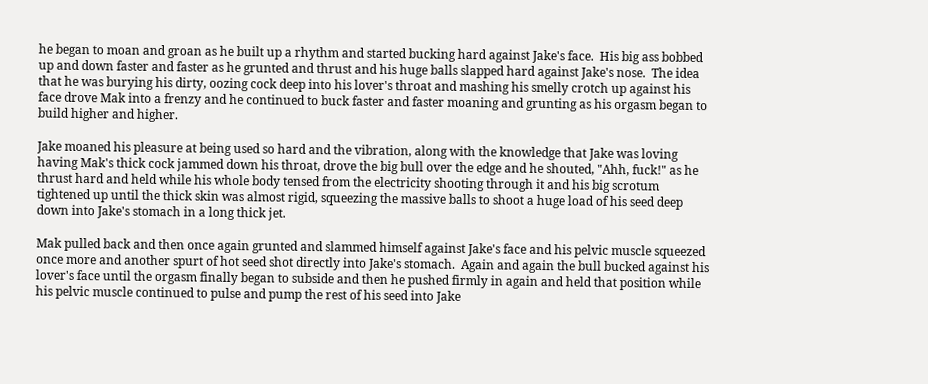he began to moan and groan as he built up a rhythm and started bucking hard against Jake's face.  His big ass bobbed up and down faster and faster as he grunted and thrust and his huge balls slapped hard against Jake's nose.  The idea that he was burying his dirty, oozing cock deep into his lover's throat and mashing his smelly crotch up against his face drove Mak into a frenzy and he continued to buck faster and faster moaning and grunting as his orgasm began to build higher and higher.

Jake moaned his pleasure at being used so hard and the vibration, along with the knowledge that Jake was loving having Mak's thick cock jammed down his throat, drove the big bull over the edge and he shouted, "Ahh, fuck!" as he thrust hard and held while his whole body tensed from the electricity shooting through it and his big scrotum tightened up until the thick skin was almost rigid, squeezing the massive balls to shoot a huge load of his seed deep down into Jake's stomach in a long thick jet.

Mak pulled back and then once again grunted and slammed himself against Jake's face and his pelvic muscle squeezed once more and another spurt of hot seed shot directly into Jake's stomach.  Again and again the bull bucked against his lover's face until the orgasm finally began to subside and then he pushed firmly in again and held that position while his pelvic muscle continued to pulse and pump the rest of his seed into Jake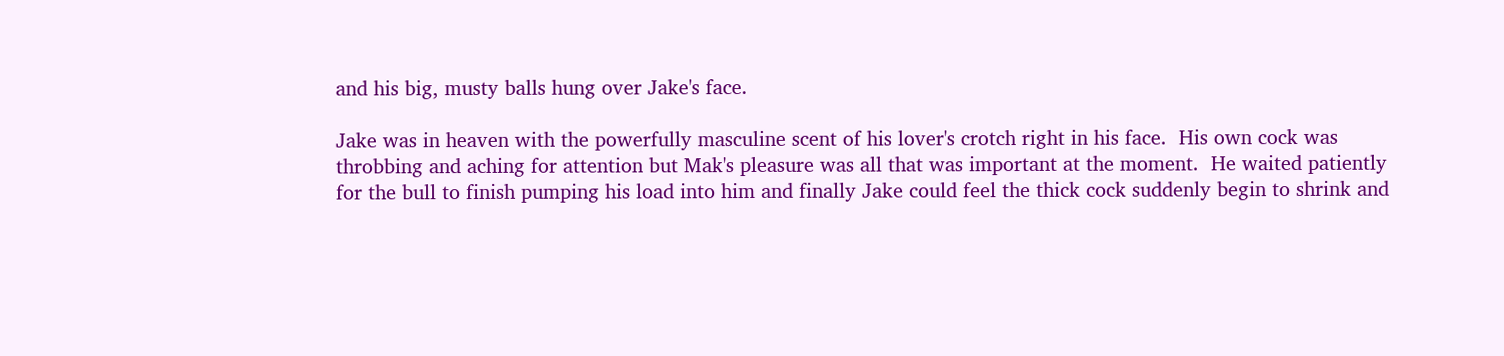and his big, musty balls hung over Jake's face.

Jake was in heaven with the powerfully masculine scent of his lover's crotch right in his face.  His own cock was throbbing and aching for attention but Mak's pleasure was all that was important at the moment.  He waited patiently for the bull to finish pumping his load into him and finally Jake could feel the thick cock suddenly begin to shrink and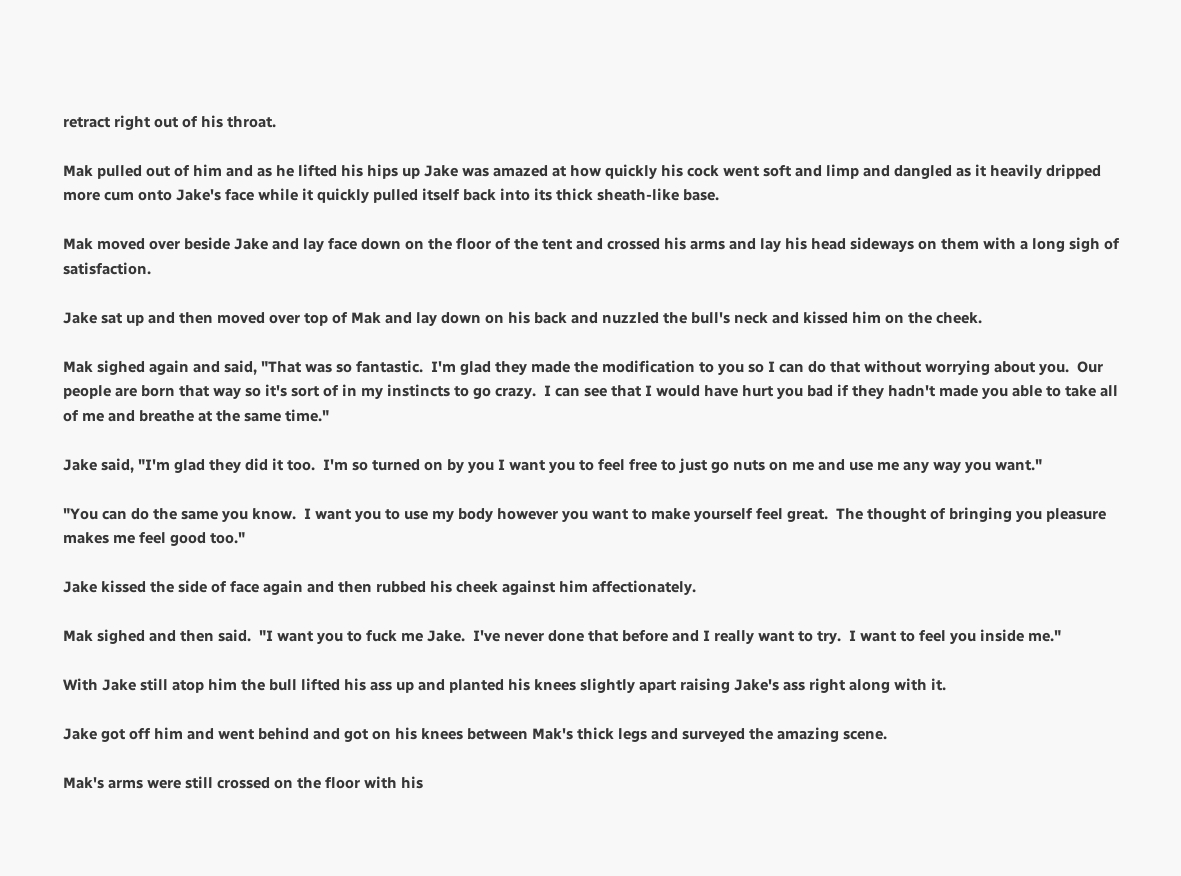retract right out of his throat.

Mak pulled out of him and as he lifted his hips up Jake was amazed at how quickly his cock went soft and limp and dangled as it heavily dripped more cum onto Jake's face while it quickly pulled itself back into its thick sheath-like base.

Mak moved over beside Jake and lay face down on the floor of the tent and crossed his arms and lay his head sideways on them with a long sigh of satisfaction.

Jake sat up and then moved over top of Mak and lay down on his back and nuzzled the bull's neck and kissed him on the cheek.

Mak sighed again and said, "That was so fantastic.  I'm glad they made the modification to you so I can do that without worrying about you.  Our people are born that way so it's sort of in my instincts to go crazy.  I can see that I would have hurt you bad if they hadn't made you able to take all of me and breathe at the same time."

Jake said, "I'm glad they did it too.  I'm so turned on by you I want you to feel free to just go nuts on me and use me any way you want."

"You can do the same you know.  I want you to use my body however you want to make yourself feel great.  The thought of bringing you pleasure makes me feel good too."

Jake kissed the side of face again and then rubbed his cheek against him affectionately.

Mak sighed and then said.  "I want you to fuck me Jake.  I've never done that before and I really want to try.  I want to feel you inside me."

With Jake still atop him the bull lifted his ass up and planted his knees slightly apart raising Jake's ass right along with it.

Jake got off him and went behind and got on his knees between Mak's thick legs and surveyed the amazing scene.

Mak's arms were still crossed on the floor with his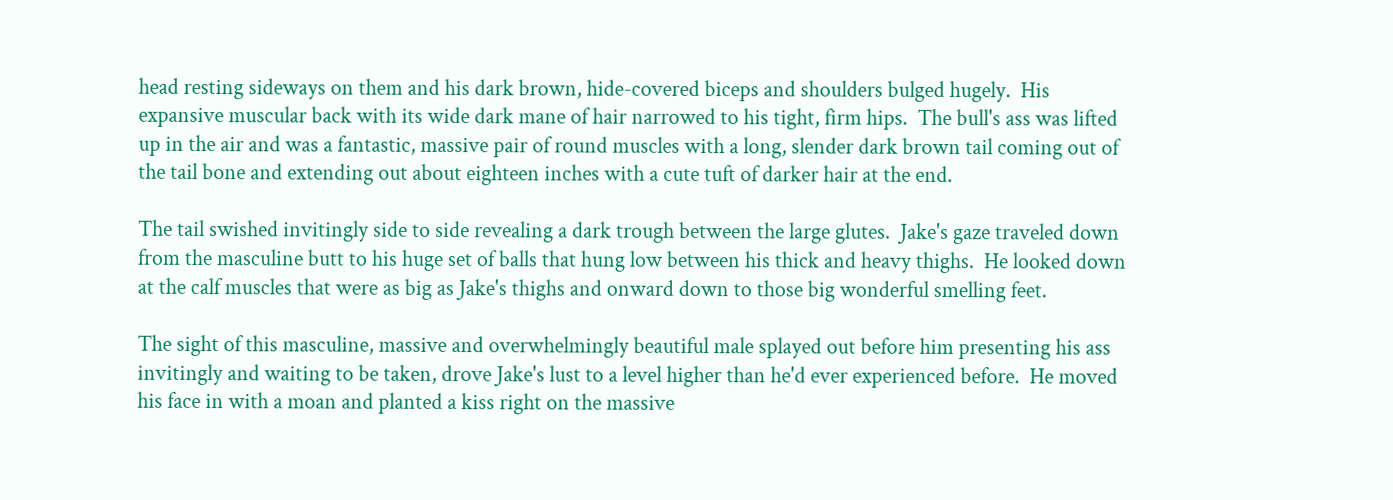head resting sideways on them and his dark brown, hide-covered biceps and shoulders bulged hugely.  His expansive muscular back with its wide dark mane of hair narrowed to his tight, firm hips.  The bull's ass was lifted up in the air and was a fantastic, massive pair of round muscles with a long, slender dark brown tail coming out of the tail bone and extending out about eighteen inches with a cute tuft of darker hair at the end.

The tail swished invitingly side to side revealing a dark trough between the large glutes.  Jake's gaze traveled down from the masculine butt to his huge set of balls that hung low between his thick and heavy thighs.  He looked down at the calf muscles that were as big as Jake's thighs and onward down to those big wonderful smelling feet.

The sight of this masculine, massive and overwhelmingly beautiful male splayed out before him presenting his ass invitingly and waiting to be taken, drove Jake's lust to a level higher than he'd ever experienced before.  He moved his face in with a moan and planted a kiss right on the massive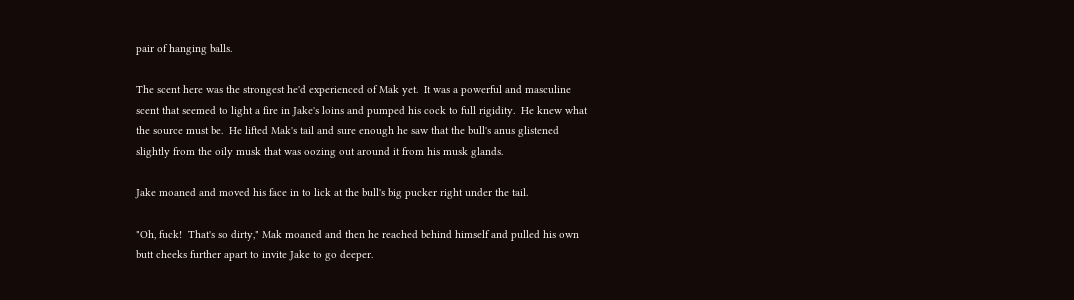pair of hanging balls.

The scent here was the strongest he'd experienced of Mak yet.  It was a powerful and masculine scent that seemed to light a fire in Jake's loins and pumped his cock to full rigidity.  He knew what the source must be.  He lifted Mak's tail and sure enough he saw that the bull's anus glistened slightly from the oily musk that was oozing out around it from his musk glands.

Jake moaned and moved his face in to lick at the bull's big pucker right under the tail.

"Oh, fuck!  That's so dirty," Mak moaned and then he reached behind himself and pulled his own butt cheeks further apart to invite Jake to go deeper.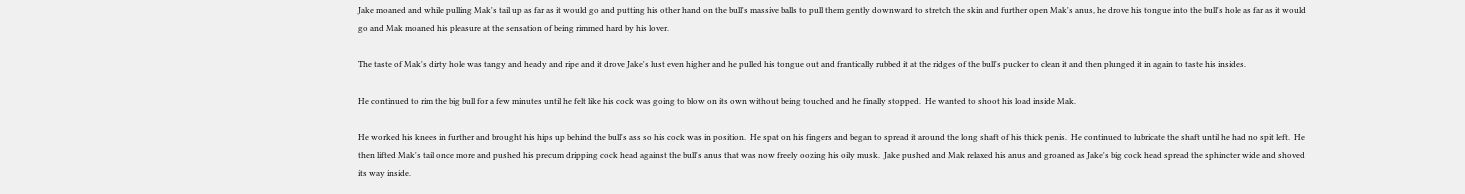Jake moaned and while pulling Mak's tail up as far as it would go and putting his other hand on the bull's massive balls to pull them gently downward to stretch the skin and further open Mak's anus, he drove his tongue into the bull's hole as far as it would go and Mak moaned his pleasure at the sensation of being rimmed hard by his lover.

The taste of Mak's dirty hole was tangy and heady and ripe and it drove Jake's lust even higher and he pulled his tongue out and frantically rubbed it at the ridges of the bull's pucker to clean it and then plunged it in again to taste his insides.

He continued to rim the big bull for a few minutes until he felt like his cock was going to blow on its own without being touched and he finally stopped.  He wanted to shoot his load inside Mak.

He worked his knees in further and brought his hips up behind the bull's ass so his cock was in position.  He spat on his fingers and began to spread it around the long shaft of his thick penis.  He continued to lubricate the shaft until he had no spit left.  He then lifted Mak's tail once more and pushed his precum dripping cock head against the bull's anus that was now freely oozing his oily musk.  Jake pushed and Mak relaxed his anus and groaned as Jake's big cock head spread the sphincter wide and shoved its way inside.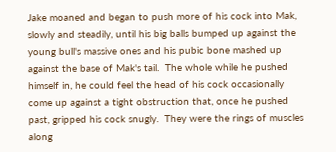Jake moaned and began to push more of his cock into Mak, slowly and steadily, until his big balls bumped up against the young bull's massive ones and his pubic bone mashed up against the base of Mak's tail.  The whole while he pushed himself in, he could feel the head of his cock occasionally come up against a tight obstruction that, once he pushed past, gripped his cock snugly.  They were the rings of muscles along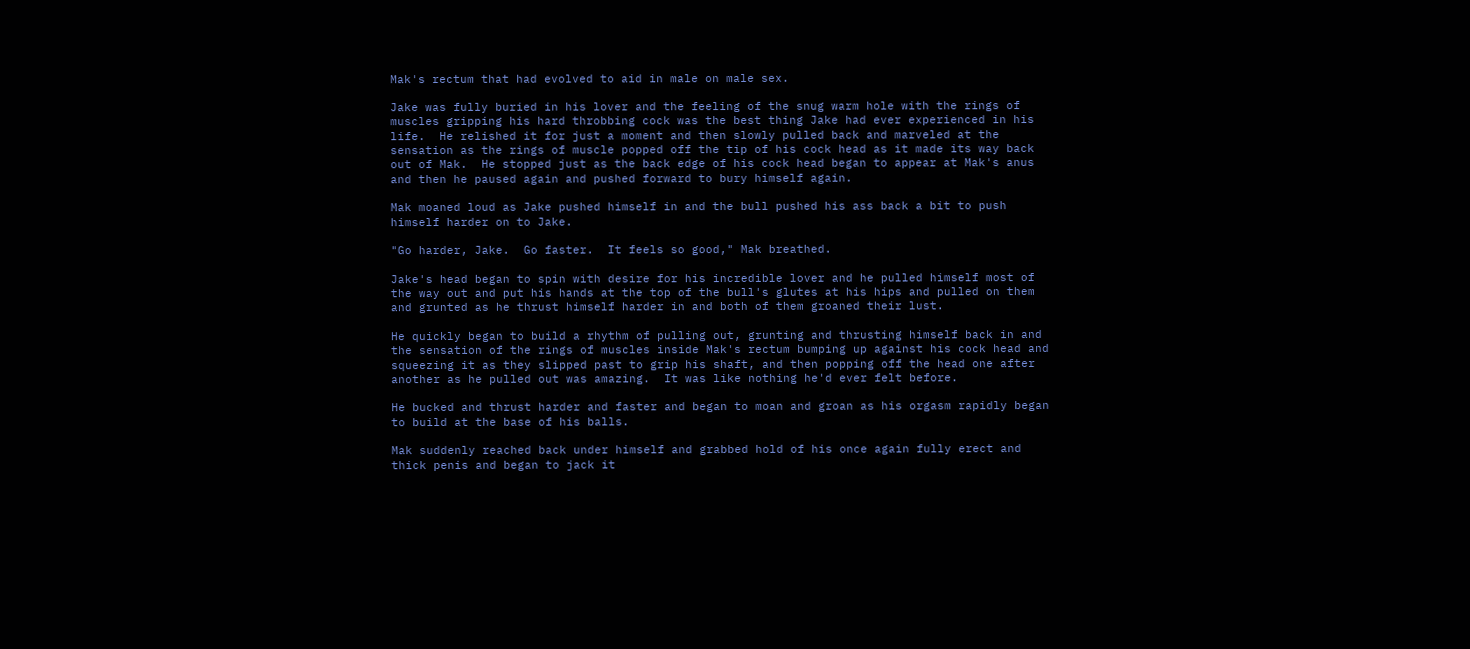Mak's rectum that had evolved to aid in male on male sex.

Jake was fully buried in his lover and the feeling of the snug warm hole with the rings of muscles gripping his hard throbbing cock was the best thing Jake had ever experienced in his life.  He relished it for just a moment and then slowly pulled back and marveled at the sensation as the rings of muscle popped off the tip of his cock head as it made its way back out of Mak.  He stopped just as the back edge of his cock head began to appear at Mak's anus and then he paused again and pushed forward to bury himself again.

Mak moaned loud as Jake pushed himself in and the bull pushed his ass back a bit to push himself harder on to Jake.

"Go harder, Jake.  Go faster.  It feels so good," Mak breathed.

Jake's head began to spin with desire for his incredible lover and he pulled himself most of the way out and put his hands at the top of the bull's glutes at his hips and pulled on them and grunted as he thrust himself harder in and both of them groaned their lust.

He quickly began to build a rhythm of pulling out, grunting and thrusting himself back in and the sensation of the rings of muscles inside Mak's rectum bumping up against his cock head and squeezing it as they slipped past to grip his shaft, and then popping off the head one after another as he pulled out was amazing.  It was like nothing he'd ever felt before.

He bucked and thrust harder and faster and began to moan and groan as his orgasm rapidly began to build at the base of his balls.

Mak suddenly reached back under himself and grabbed hold of his once again fully erect and thick penis and began to jack it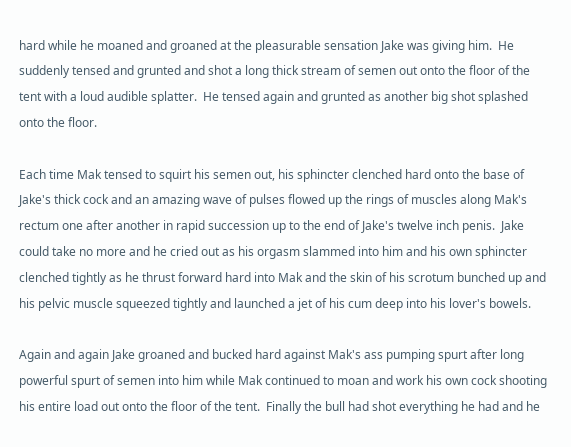hard while he moaned and groaned at the pleasurable sensation Jake was giving him.  He suddenly tensed and grunted and shot a long thick stream of semen out onto the floor of the tent with a loud audible splatter.  He tensed again and grunted as another big shot splashed onto the floor.

Each time Mak tensed to squirt his semen out, his sphincter clenched hard onto the base of Jake's thick cock and an amazing wave of pulses flowed up the rings of muscles along Mak's rectum one after another in rapid succession up to the end of Jake's twelve inch penis.  Jake could take no more and he cried out as his orgasm slammed into him and his own sphincter clenched tightly as he thrust forward hard into Mak and the skin of his scrotum bunched up and his pelvic muscle squeezed tightly and launched a jet of his cum deep into his lover's bowels.

Again and again Jake groaned and bucked hard against Mak's ass pumping spurt after long powerful spurt of semen into him while Mak continued to moan and work his own cock shooting his entire load out onto the floor of the tent.  Finally the bull had shot everything he had and he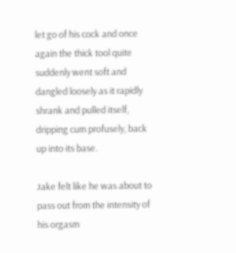let go of his cock and once again the thick tool quite suddenly went soft and dangled loosely as it rapidly shrank and pulled itself, dripping cum profusely, back up into its base.

Jake felt like he was about to pass out from the intensity of his orgasm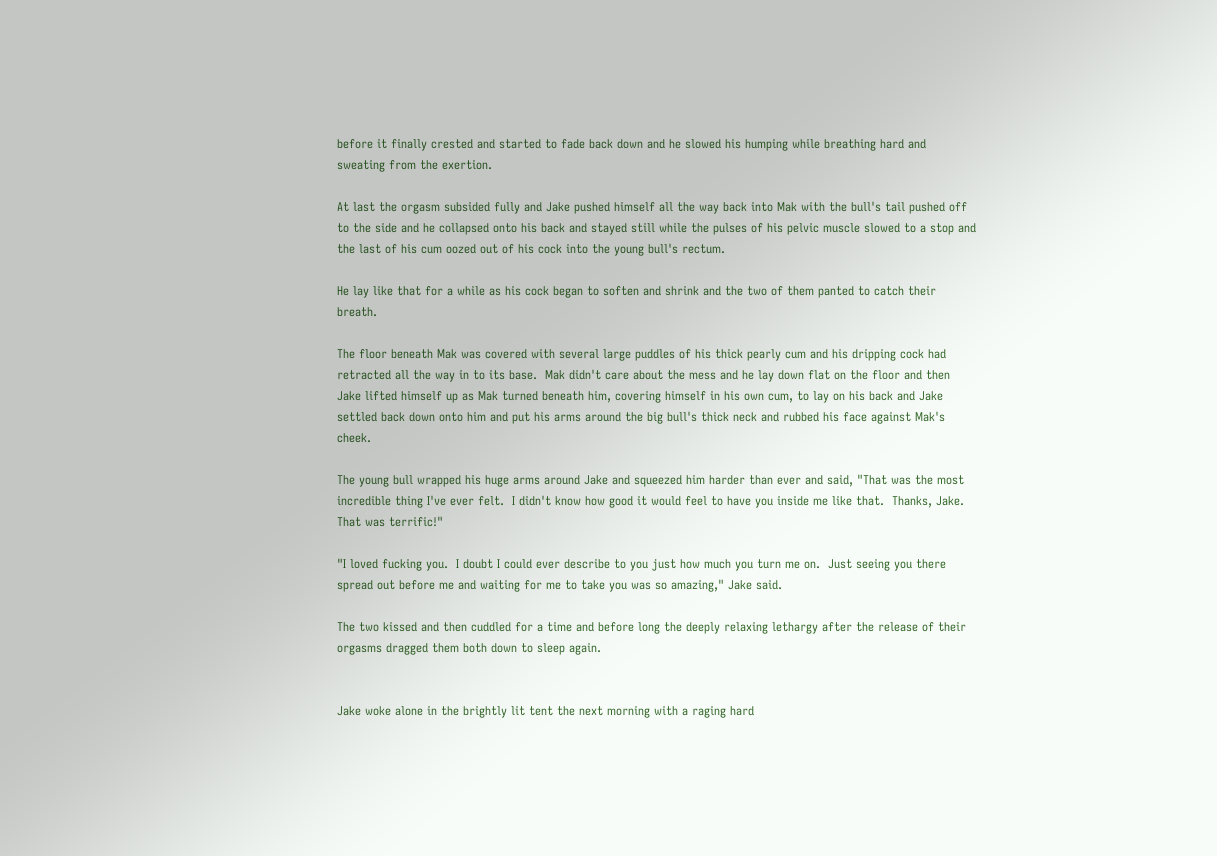before it finally crested and started to fade back down and he slowed his humping while breathing hard and sweating from the exertion.

At last the orgasm subsided fully and Jake pushed himself all the way back into Mak with the bull's tail pushed off to the side and he collapsed onto his back and stayed still while the pulses of his pelvic muscle slowed to a stop and the last of his cum oozed out of his cock into the young bull's rectum.

He lay like that for a while as his cock began to soften and shrink and the two of them panted to catch their breath.

The floor beneath Mak was covered with several large puddles of his thick pearly cum and his dripping cock had retracted all the way in to its base.  Mak didn't care about the mess and he lay down flat on the floor and then Jake lifted himself up as Mak turned beneath him, covering himself in his own cum, to lay on his back and Jake settled back down onto him and put his arms around the big bull's thick neck and rubbed his face against Mak's cheek.

The young bull wrapped his huge arms around Jake and squeezed him harder than ever and said, "That was the most incredible thing I've ever felt.  I didn't know how good it would feel to have you inside me like that.  Thanks, Jake.  That was terrific!"

"I loved fucking you.  I doubt I could ever describe to you just how much you turn me on.  Just seeing you there spread out before me and waiting for me to take you was so amazing," Jake said.

The two kissed and then cuddled for a time and before long the deeply relaxing lethargy after the release of their orgasms dragged them both down to sleep again.


Jake woke alone in the brightly lit tent the next morning with a raging hard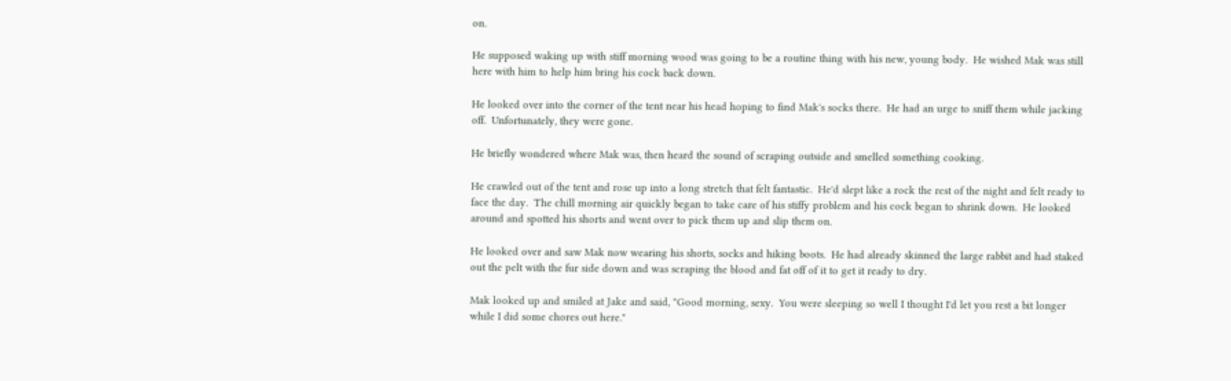on.

He supposed waking up with stiff morning wood was going to be a routine thing with his new, young body.  He wished Mak was still here with him to help him bring his cock back down.

He looked over into the corner of the tent near his head hoping to find Mak's socks there.  He had an urge to sniff them while jacking off.  Unfortunately, they were gone.

He briefly wondered where Mak was, then heard the sound of scraping outside and smelled something cooking.

He crawled out of the tent and rose up into a long stretch that felt fantastic.  He'd slept like a rock the rest of the night and felt ready to face the day.  The chill morning air quickly began to take care of his stiffy problem and his cock began to shrink down.  He looked around and spotted his shorts and went over to pick them up and slip them on.

He looked over and saw Mak now wearing his shorts, socks and hiking boots.  He had already skinned the large rabbit and had staked out the pelt with the fur side down and was scraping the blood and fat off of it to get it ready to dry.

Mak looked up and smiled at Jake and said, "Good morning, sexy.  You were sleeping so well I thought I'd let you rest a bit longer while I did some chores out here."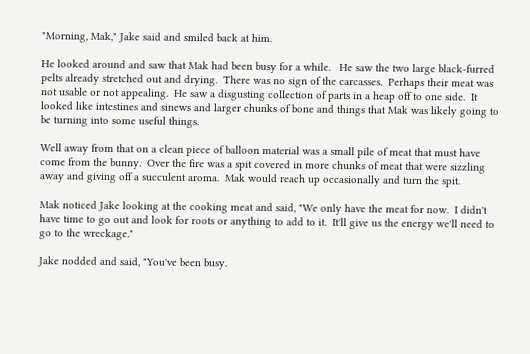"Morning, Mak," Jake said and smiled back at him.

He looked around and saw that Mak had been busy for a while.   He saw the two large black-furred pelts already stretched out and drying.  There was no sign of the carcasses.  Perhaps their meat was not usable or not appealing.  He saw a disgusting collection of parts in a heap off to one side.  It looked like intestines and sinews and larger chunks of bone and things that Mak was likely going to be turning into some useful things.

Well away from that on a clean piece of balloon material was a small pile of meat that must have come from the bunny.  Over the fire was a spit covered in more chunks of meat that were sizzling away and giving off a succulent aroma.  Mak would reach up occasionally and turn the spit.

Mak noticed Jake looking at the cooking meat and said, "We only have the meat for now.  I didn't have time to go out and look for roots or anything to add to it.  It'll give us the energy we'll need to go to the wreckage."

Jake nodded and said, "You've been busy.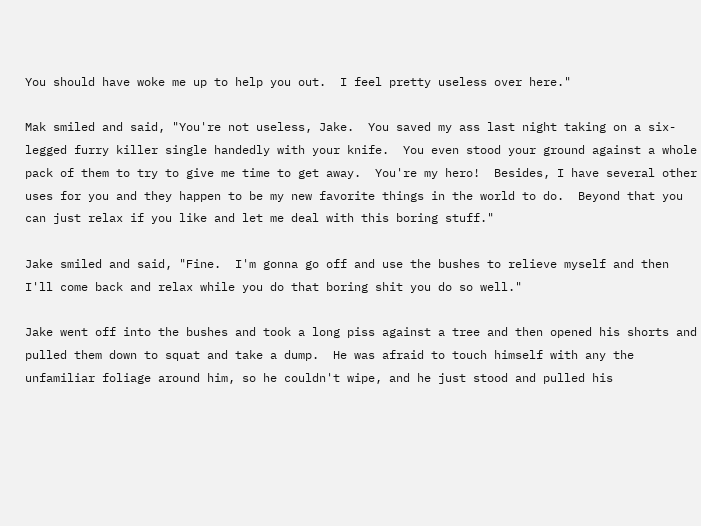You should have woke me up to help you out.  I feel pretty useless over here."

Mak smiled and said, "You're not useless, Jake.  You saved my ass last night taking on a six-legged furry killer single handedly with your knife.  You even stood your ground against a whole pack of them to try to give me time to get away.  You're my hero!  Besides, I have several other uses for you and they happen to be my new favorite things in the world to do.  Beyond that you can just relax if you like and let me deal with this boring stuff."

Jake smiled and said, "Fine.  I'm gonna go off and use the bushes to relieve myself and then I'll come back and relax while you do that boring shit you do so well."

Jake went off into the bushes and took a long piss against a tree and then opened his shorts and pulled them down to squat and take a dump.  He was afraid to touch himself with any the unfamiliar foliage around him, so he couldn't wipe, and he just stood and pulled his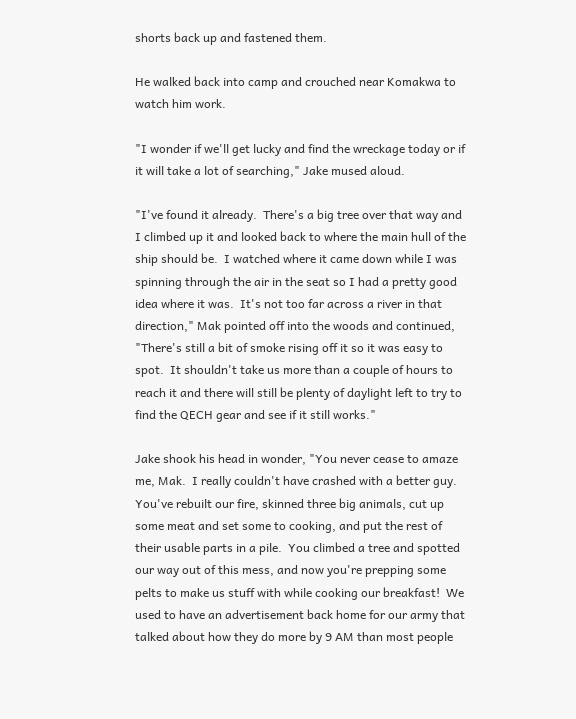shorts back up and fastened them.

He walked back into camp and crouched near Komakwa to watch him work.

"I wonder if we'll get lucky and find the wreckage today or if it will take a lot of searching," Jake mused aloud.

"I've found it already.  There's a big tree over that way and I climbed up it and looked back to where the main hull of the ship should be.  I watched where it came down while I was spinning through the air in the seat so I had a pretty good idea where it was.  It's not too far across a river in that direction," Mak pointed off into the woods and continued, "There's still a bit of smoke rising off it so it was easy to spot.  It shouldn't take us more than a couple of hours to reach it and there will still be plenty of daylight left to try to find the QECH gear and see if it still works."

Jake shook his head in wonder, "You never cease to amaze me, Mak.  I really couldn't have crashed with a better guy.  You've rebuilt our fire, skinned three big animals, cut up some meat and set some to cooking, and put the rest of their usable parts in a pile.  You climbed a tree and spotted our way out of this mess, and now you're prepping some pelts to make us stuff with while cooking our breakfast!  We used to have an advertisement back home for our army that talked about how they do more by 9 AM than most people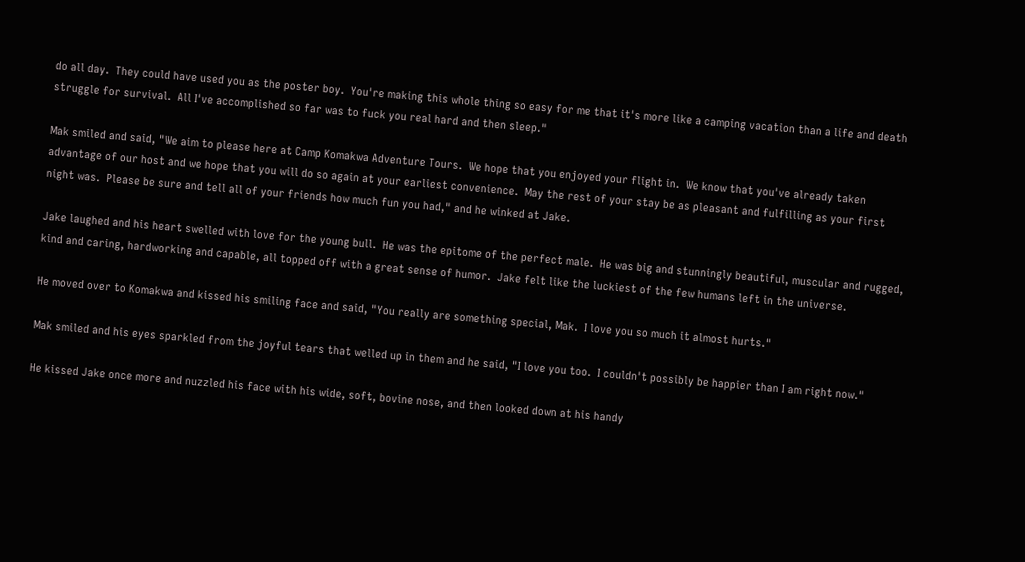do all day.  They could have used you as the poster boy.  You're making this whole thing so easy for me that it's more like a camping vacation than a life and death struggle for survival.  All I've accomplished so far was to fuck you real hard and then sleep."

Mak smiled and said, "We aim to please here at Camp Komakwa Adventure Tours.  We hope that you enjoyed your flight in.  We know that you've already taken advantage of our host and we hope that you will do so again at your earliest convenience.  May the rest of your stay be as pleasant and fulfilling as your first night was.  Please be sure and tell all of your friends how much fun you had," and he winked at Jake.

Jake laughed and his heart swelled with love for the young bull.  He was the epitome of the perfect male.  He was big and stunningly beautiful, muscular and rugged, kind and caring, hardworking and capable, all topped off with a great sense of humor.  Jake felt like the luckiest of the few humans left in the universe.

He moved over to Komakwa and kissed his smiling face and said, "You really are something special, Mak.  I love you so much it almost hurts."

Mak smiled and his eyes sparkled from the joyful tears that welled up in them and he said, "I love you too.  I couldn't possibly be happier than I am right now."

He kissed Jake once more and nuzzled his face with his wide, soft, bovine nose, and then looked down at his handy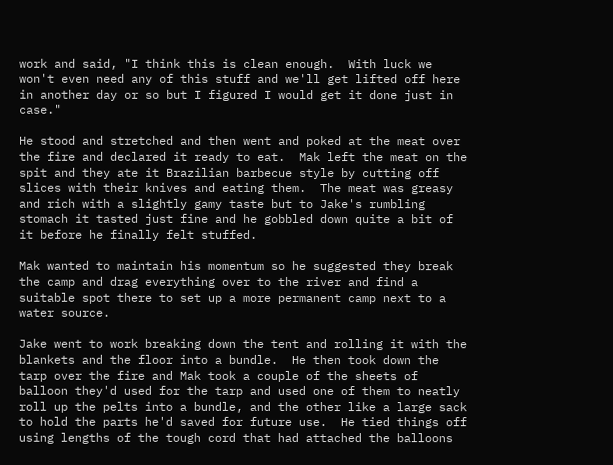work and said, "I think this is clean enough.  With luck we won't even need any of this stuff and we'll get lifted off here in another day or so but I figured I would get it done just in case."

He stood and stretched and then went and poked at the meat over the fire and declared it ready to eat.  Mak left the meat on the spit and they ate it Brazilian barbecue style by cutting off slices with their knives and eating them.  The meat was greasy and rich with a slightly gamy taste but to Jake's rumbling stomach it tasted just fine and he gobbled down quite a bit of it before he finally felt stuffed.

Mak wanted to maintain his momentum so he suggested they break the camp and drag everything over to the river and find a suitable spot there to set up a more permanent camp next to a water source.

Jake went to work breaking down the tent and rolling it with the blankets and the floor into a bundle.  He then took down the tarp over the fire and Mak took a couple of the sheets of balloon they'd used for the tarp and used one of them to neatly roll up the pelts into a bundle, and the other like a large sack to hold the parts he'd saved for future use.  He tied things off using lengths of the tough cord that had attached the balloons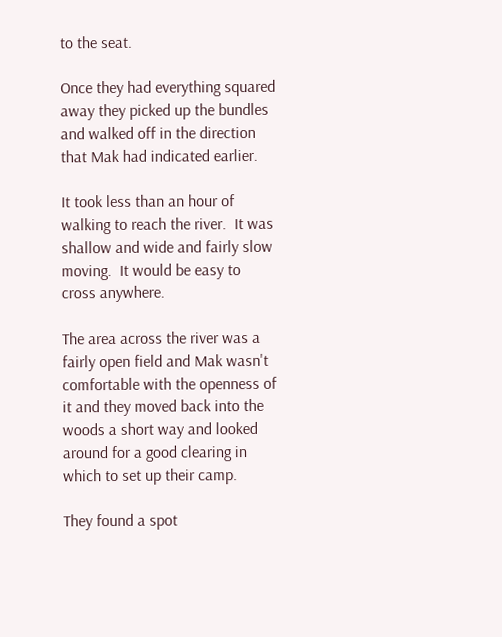to the seat.

Once they had everything squared away they picked up the bundles and walked off in the direction that Mak had indicated earlier.

It took less than an hour of walking to reach the river.  It was shallow and wide and fairly slow moving.  It would be easy to cross anywhere.

The area across the river was a fairly open field and Mak wasn't comfortable with the openness of it and they moved back into the woods a short way and looked around for a good clearing in which to set up their camp.

They found a spot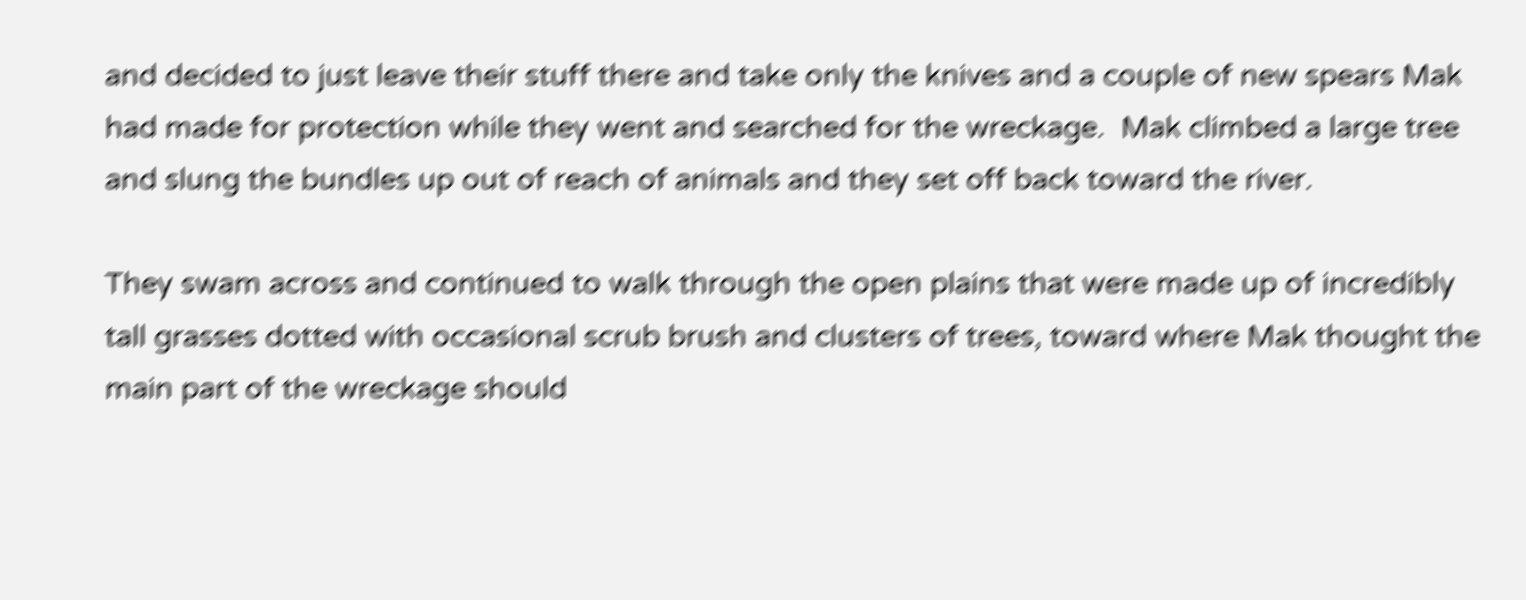and decided to just leave their stuff there and take only the knives and a couple of new spears Mak had made for protection while they went and searched for the wreckage.  Mak climbed a large tree and slung the bundles up out of reach of animals and they set off back toward the river.

They swam across and continued to walk through the open plains that were made up of incredibly tall grasses dotted with occasional scrub brush and clusters of trees, toward where Mak thought the main part of the wreckage should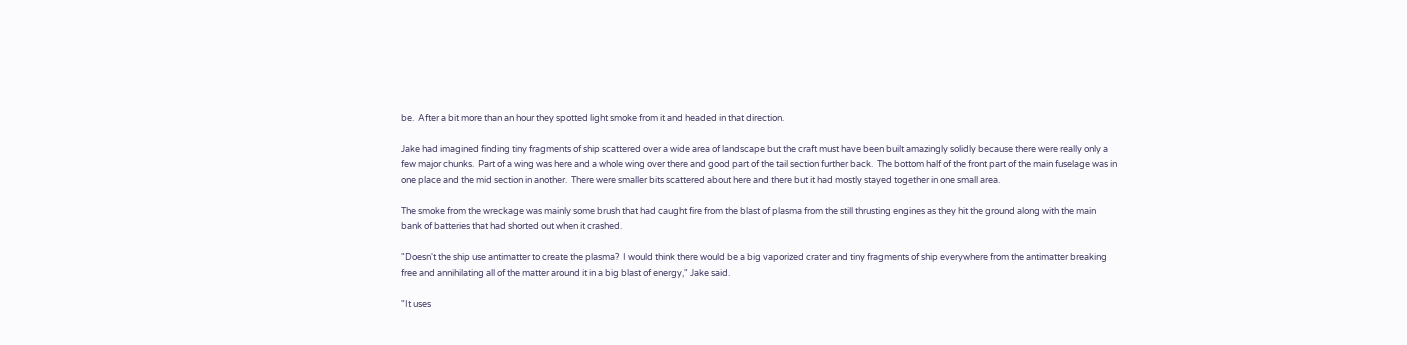be.  After a bit more than an hour they spotted light smoke from it and headed in that direction.

Jake had imagined finding tiny fragments of ship scattered over a wide area of landscape but the craft must have been built amazingly solidly because there were really only a few major chunks.  Part of a wing was here and a whole wing over there and good part of the tail section further back.  The bottom half of the front part of the main fuselage was in one place and the mid section in another.  There were smaller bits scattered about here and there but it had mostly stayed together in one small area.

The smoke from the wreckage was mainly some brush that had caught fire from the blast of plasma from the still thrusting engines as they hit the ground along with the main bank of batteries that had shorted out when it crashed.

"Doesn't the ship use antimatter to create the plasma?  I would think there would be a big vaporized crater and tiny fragments of ship everywhere from the antimatter breaking free and annihilating all of the matter around it in a big blast of energy," Jake said.

"It uses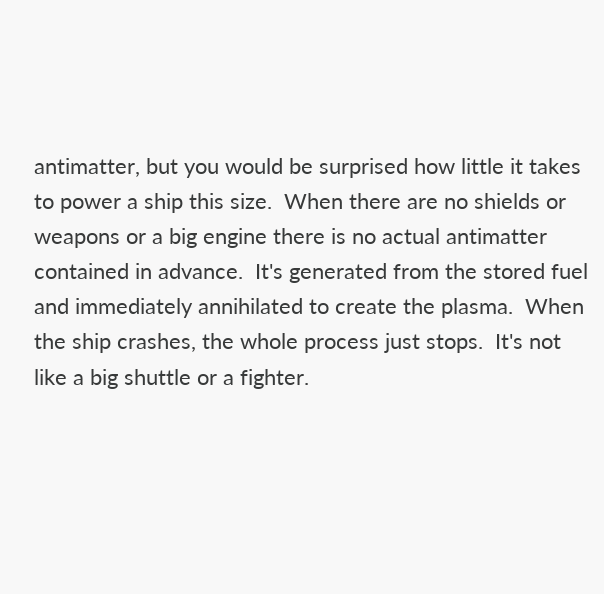antimatter, but you would be surprised how little it takes to power a ship this size.  When there are no shields or weapons or a big engine there is no actual antimatter contained in advance.  It's generated from the stored fuel and immediately annihilated to create the plasma.  When the ship crashes, the whole process just stops.  It's not like a big shuttle or a fighter.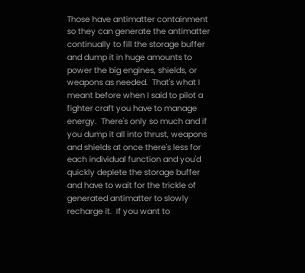Those have antimatter containment so they can generate the antimatter continually to fill the storage buffer and dump it in huge amounts to power the big engines, shields, or weapons as needed.  That's what I meant before when I said to pilot a fighter craft you have to manage energy.  There's only so much and if you dump it all into thrust, weapons and shields at once there's less for each individual function and you'd quickly deplete the storage buffer and have to wait for the trickle of generated antimatter to slowly recharge it.  If you want to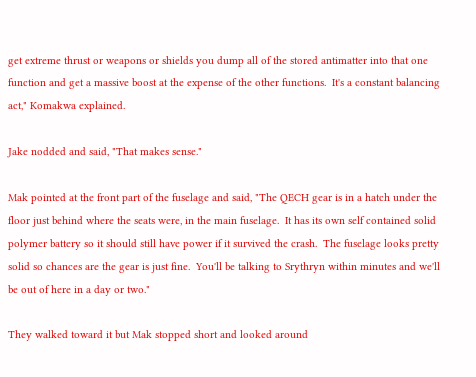get extreme thrust or weapons or shields you dump all of the stored antimatter into that one function and get a massive boost at the expense of the other functions.  It's a constant balancing act," Komakwa explained.

Jake nodded and said, "That makes sense."

Mak pointed at the front part of the fuselage and said, "The QECH gear is in a hatch under the floor just behind where the seats were, in the main fuselage.  It has its own self contained solid polymer battery so it should still have power if it survived the crash.  The fuselage looks pretty solid so chances are the gear is just fine.  You'll be talking to Srythryn within minutes and we'll be out of here in a day or two."

They walked toward it but Mak stopped short and looked around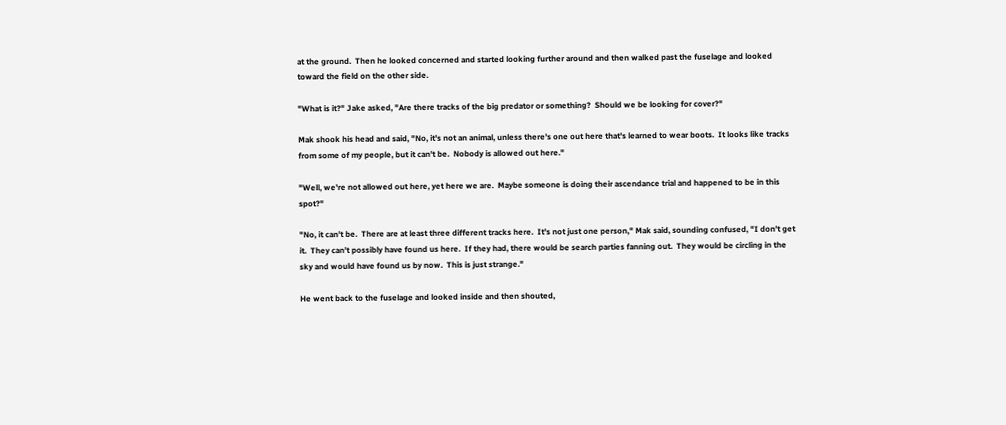at the ground.  Then he looked concerned and started looking further around and then walked past the fuselage and looked toward the field on the other side.

"What is it?" Jake asked, "Are there tracks of the big predator or something?  Should we be looking for cover?"

Mak shook his head and said, "No, it's not an animal, unless there's one out here that's learned to wear boots.  It looks like tracks from some of my people, but it can't be.  Nobody is allowed out here."

"Well, we're not allowed out here, yet here we are.  Maybe someone is doing their ascendance trial and happened to be in this spot?"

"No, it can't be.  There are at least three different tracks here.  It's not just one person," Mak said, sounding confused, "I don't get it.  They can't possibly have found us here.  If they had, there would be search parties fanning out.  They would be circling in the sky and would have found us by now.  This is just strange."

He went back to the fuselage and looked inside and then shouted,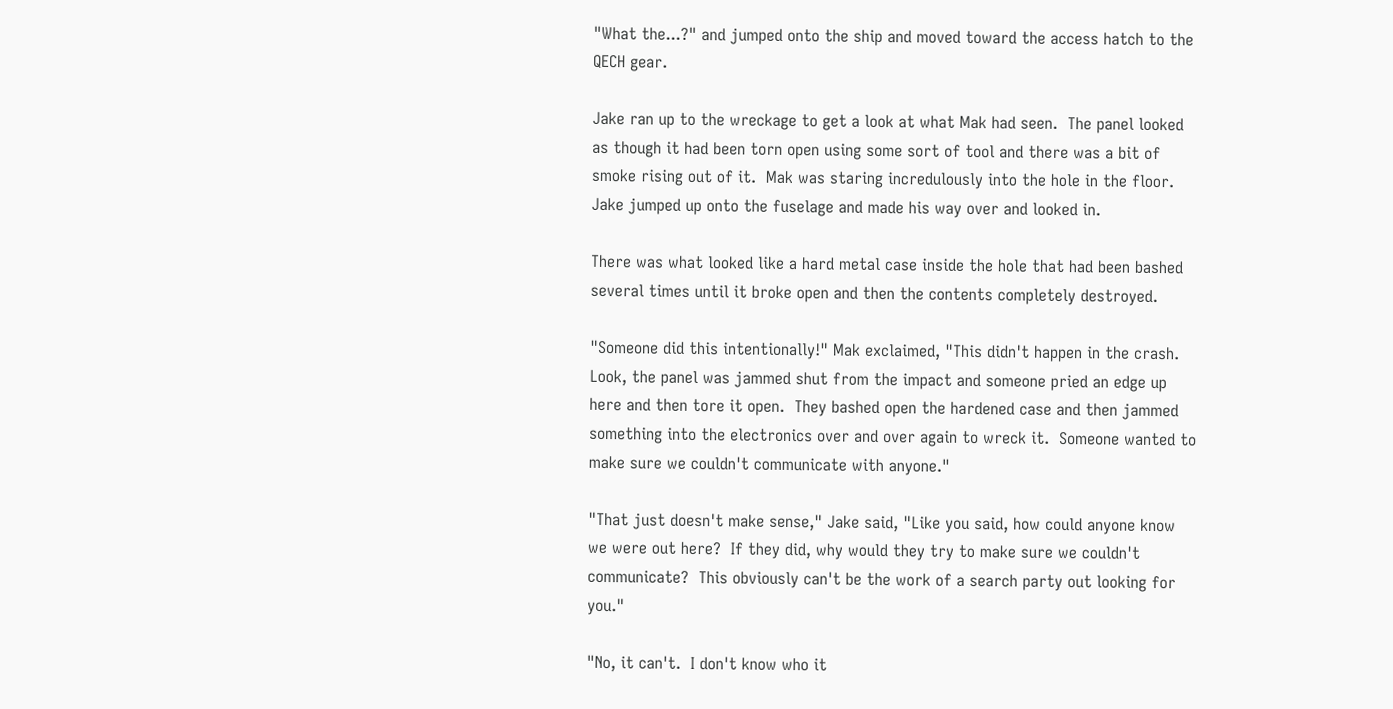"What the...?" and jumped onto the ship and moved toward the access hatch to the QECH gear.

Jake ran up to the wreckage to get a look at what Mak had seen.  The panel looked as though it had been torn open using some sort of tool and there was a bit of smoke rising out of it.  Mak was staring incredulously into the hole in the floor.  Jake jumped up onto the fuselage and made his way over and looked in.

There was what looked like a hard metal case inside the hole that had been bashed several times until it broke open and then the contents completely destroyed.

"Someone did this intentionally!" Mak exclaimed, "This didn't happen in the crash.  Look, the panel was jammed shut from the impact and someone pried an edge up here and then tore it open.  They bashed open the hardened case and then jammed something into the electronics over and over again to wreck it.  Someone wanted to make sure we couldn't communicate with anyone."

"That just doesn't make sense," Jake said, "Like you said, how could anyone know we were out here?  If they did, why would they try to make sure we couldn't communicate?  This obviously can't be the work of a search party out looking for you."

"No, it can't.  I don't know who it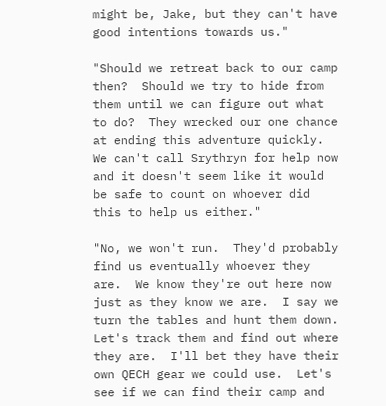might be, Jake, but they can't have good intentions towards us."

"Should we retreat back to our camp then?  Should we try to hide from them until we can figure out what to do?  They wrecked our one chance at ending this adventure quickly.  We can't call Srythryn for help now and it doesn't seem like it would be safe to count on whoever did this to help us either."

"No, we won't run.  They'd probably find us eventually whoever they are.  We know they're out here now just as they know we are.  I say we turn the tables and hunt them down.  Let's track them and find out where they are.  I'll bet they have their own QECH gear we could use.  Let's see if we can find their camp and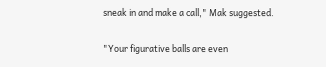sneak in and make a call," Mak suggested.

"Your figurative balls are even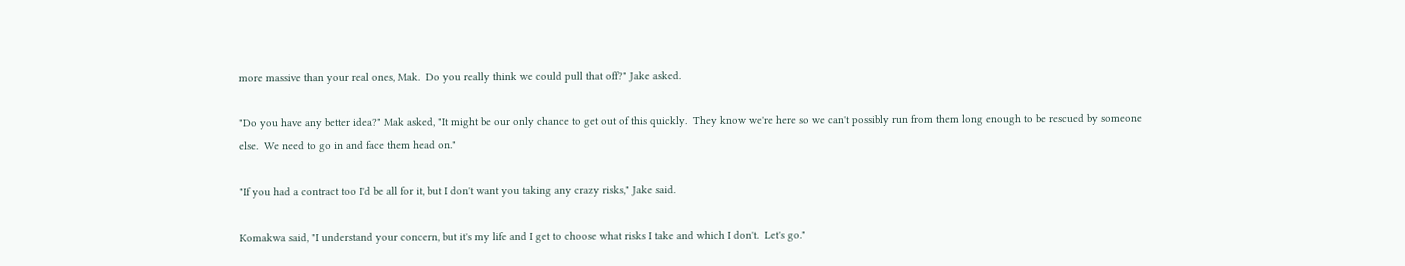more massive than your real ones, Mak.  Do you really think we could pull that off?" Jake asked.

"Do you have any better idea?" Mak asked, "It might be our only chance to get out of this quickly.  They know we're here so we can't possibly run from them long enough to be rescued by someone else.  We need to go in and face them head on."

"If you had a contract too I'd be all for it, but I don't want you taking any crazy risks," Jake said.

Komakwa said, "I understand your concern, but it's my life and I get to choose what risks I take and which I don't.  Let's go."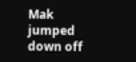Mak jumped down off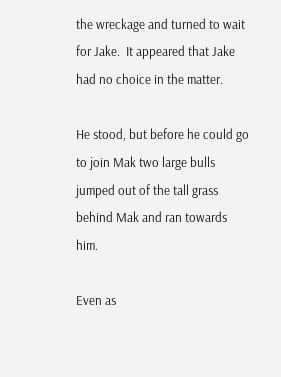the wreckage and turned to wait for Jake.  It appeared that Jake had no choice in the matter.

He stood, but before he could go to join Mak two large bulls jumped out of the tall grass behind Mak and ran towards him.

Even as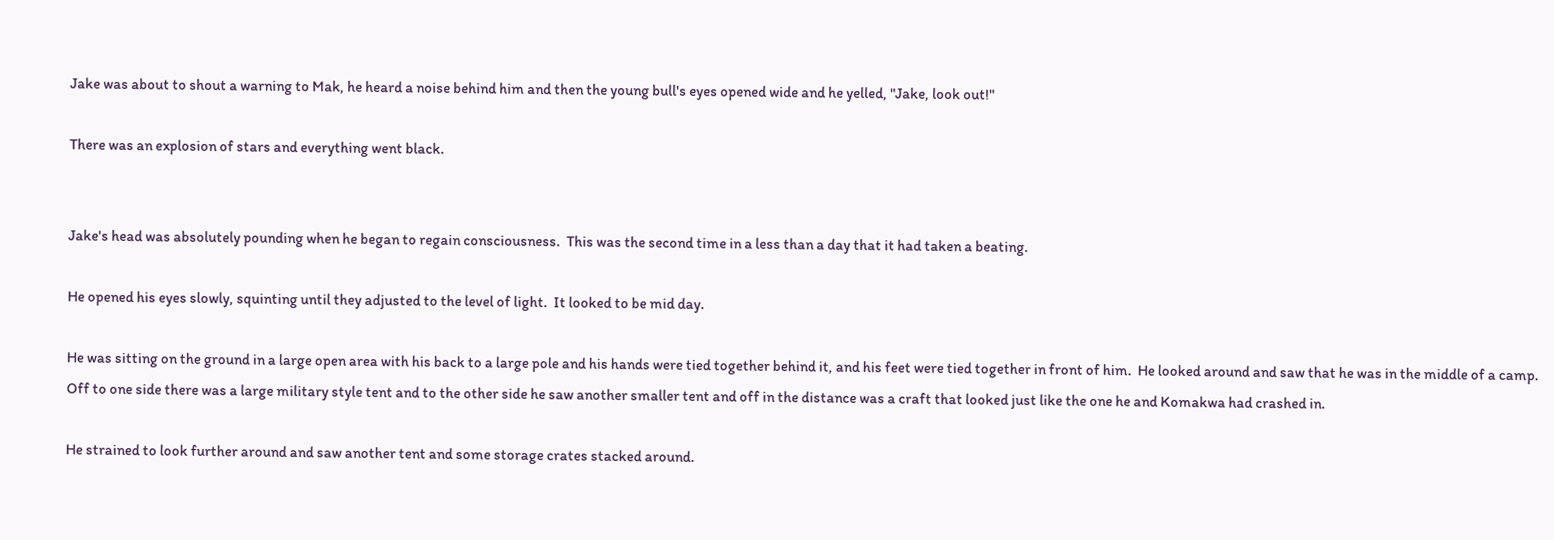Jake was about to shout a warning to Mak, he heard a noise behind him and then the young bull's eyes opened wide and he yelled, "Jake, look out!"

There was an explosion of stars and everything went black.


Jake's head was absolutely pounding when he began to regain consciousness.  This was the second time in a less than a day that it had taken a beating.

He opened his eyes slowly, squinting until they adjusted to the level of light.  It looked to be mid day.

He was sitting on the ground in a large open area with his back to a large pole and his hands were tied together behind it, and his feet were tied together in front of him.  He looked around and saw that he was in the middle of a camp.  Off to one side there was a large military style tent and to the other side he saw another smaller tent and off in the distance was a craft that looked just like the one he and Komakwa had crashed in.

He strained to look further around and saw another tent and some storage crates stacked around.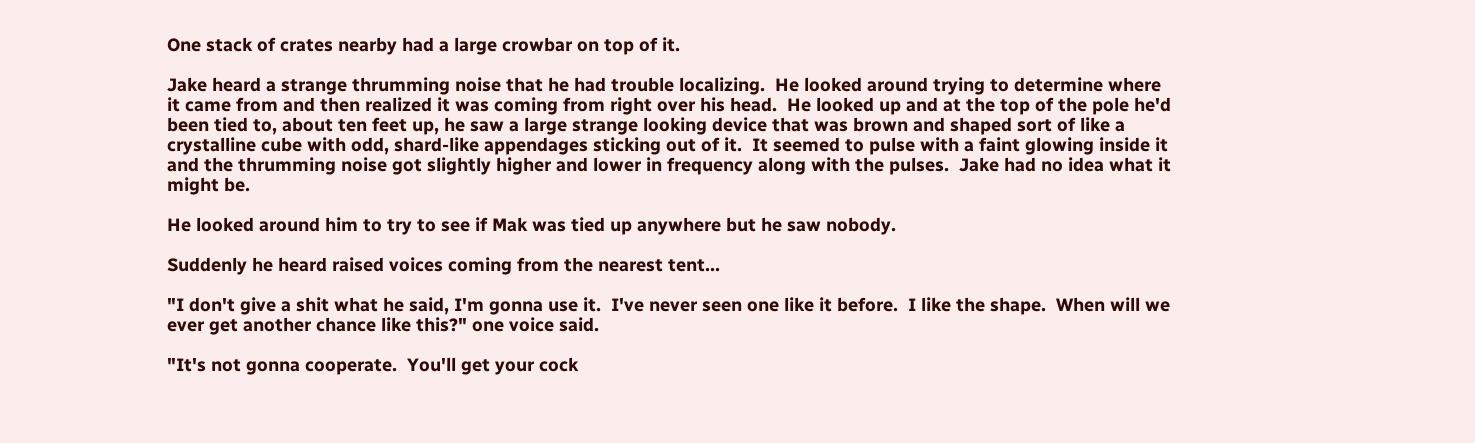One stack of crates nearby had a large crowbar on top of it.

Jake heard a strange thrumming noise that he had trouble localizing.  He looked around trying to determine where it came from and then realized it was coming from right over his head.  He looked up and at the top of the pole he'd been tied to, about ten feet up, he saw a large strange looking device that was brown and shaped sort of like a crystalline cube with odd, shard-like appendages sticking out of it.  It seemed to pulse with a faint glowing inside it and the thrumming noise got slightly higher and lower in frequency along with the pulses.  Jake had no idea what it might be.

He looked around him to try to see if Mak was tied up anywhere but he saw nobody.

Suddenly he heard raised voices coming from the nearest tent...

"I don't give a shit what he said, I'm gonna use it.  I've never seen one like it before.  I like the shape.  When will we ever get another chance like this?" one voice said.

"It's not gonna cooperate.  You'll get your cock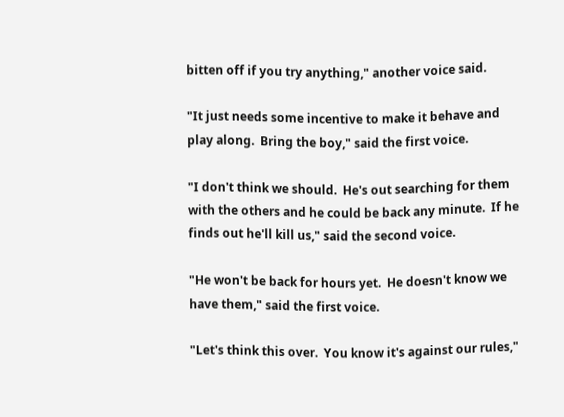bitten off if you try anything," another voice said.

"It just needs some incentive to make it behave and play along.  Bring the boy," said the first voice.

"I don't think we should.  He's out searching for them with the others and he could be back any minute.  If he finds out he'll kill us," said the second voice.

"He won't be back for hours yet.  He doesn't know we have them," said the first voice.

"Let's think this over.  You know it's against our rules,"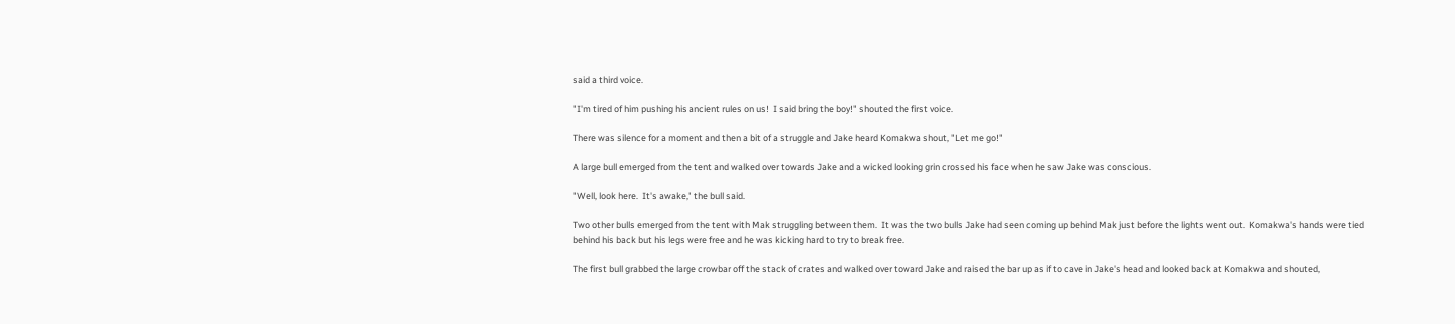said a third voice.

"I'm tired of him pushing his ancient rules on us!  I said bring the boy!" shouted the first voice.

There was silence for a moment and then a bit of a struggle and Jake heard Komakwa shout, "Let me go!"

A large bull emerged from the tent and walked over towards Jake and a wicked looking grin crossed his face when he saw Jake was conscious.

"Well, look here.  It's awake," the bull said.

Two other bulls emerged from the tent with Mak struggling between them.  It was the two bulls Jake had seen coming up behind Mak just before the lights went out.  Komakwa's hands were tied behind his back but his legs were free and he was kicking hard to try to break free.

The first bull grabbed the large crowbar off the stack of crates and walked over toward Jake and raised the bar up as if to cave in Jake's head and looked back at Komakwa and shouted,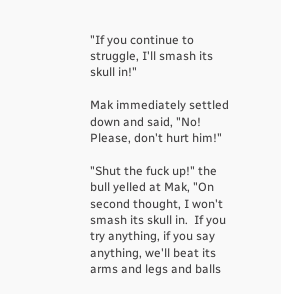"If you continue to struggle, I'll smash its skull in!"

Mak immediately settled down and said, "No!  Please, don't hurt him!"

"Shut the fuck up!" the bull yelled at Mak, "On second thought, I won't smash its skull in.  If you try anything, if you say anything, we'll beat its arms and legs and balls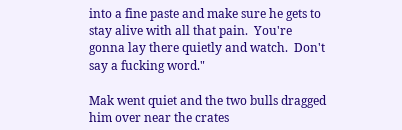into a fine paste and make sure he gets to stay alive with all that pain.  You're gonna lay there quietly and watch.  Don't say a fucking word."

Mak went quiet and the two bulls dragged him over near the crates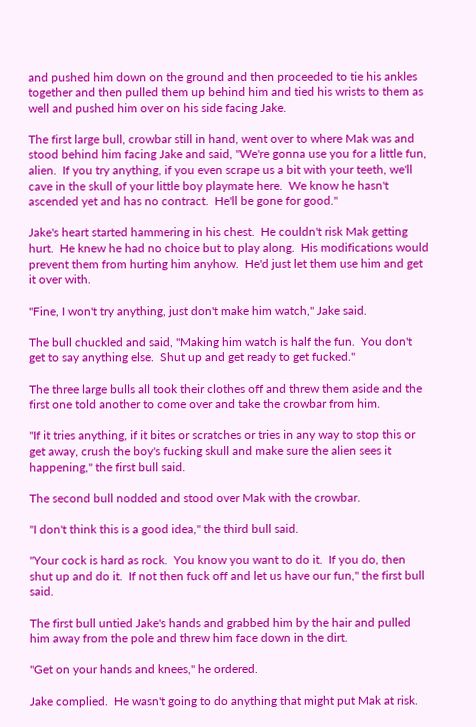and pushed him down on the ground and then proceeded to tie his ankles together and then pulled them up behind him and tied his wrists to them as well and pushed him over on his side facing Jake.

The first large bull, crowbar still in hand, went over to where Mak was and stood behind him facing Jake and said, "We're gonna use you for a little fun, alien.  If you try anything, if you even scrape us a bit with your teeth, we'll cave in the skull of your little boy playmate here.  We know he hasn't ascended yet and has no contract.  He'll be gone for good."

Jake's heart started hammering in his chest.  He couldn't risk Mak getting hurt.  He knew he had no choice but to play along.  His modifications would prevent them from hurting him anyhow.  He'd just let them use him and get it over with.

"Fine, I won't try anything, just don't make him watch," Jake said.

The bull chuckled and said, "Making him watch is half the fun.  You don't get to say anything else.  Shut up and get ready to get fucked."

The three large bulls all took their clothes off and threw them aside and the first one told another to come over and take the crowbar from him.

"If it tries anything, if it bites or scratches or tries in any way to stop this or get away, crush the boy's fucking skull and make sure the alien sees it happening," the first bull said.

The second bull nodded and stood over Mak with the crowbar.

"I don't think this is a good idea," the third bull said.

"Your cock is hard as rock.  You know you want to do it.  If you do, then shut up and do it.  If not then fuck off and let us have our fun," the first bull said.

The first bull untied Jake's hands and grabbed him by the hair and pulled him away from the pole and threw him face down in the dirt.

"Get on your hands and knees," he ordered.

Jake complied.  He wasn't going to do anything that might put Mak at risk.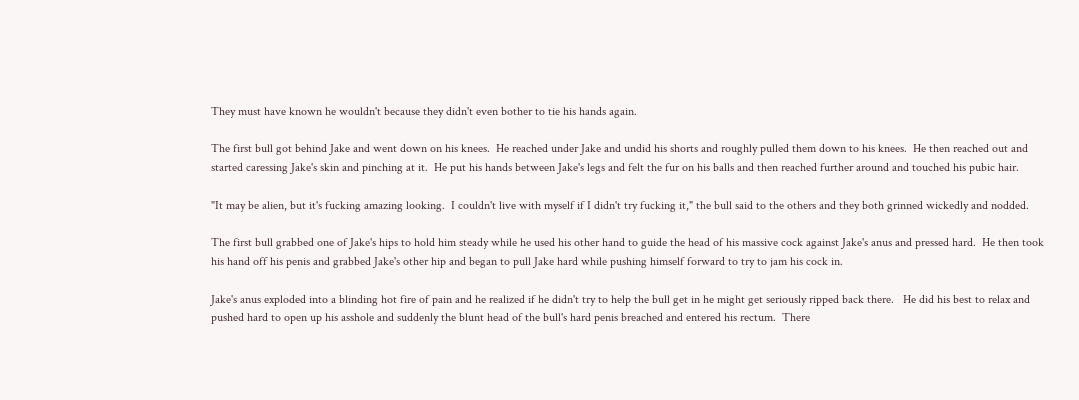They must have known he wouldn't because they didn't even bother to tie his hands again.

The first bull got behind Jake and went down on his knees.  He reached under Jake and undid his shorts and roughly pulled them down to his knees.  He then reached out and started caressing Jake's skin and pinching at it.  He put his hands between Jake's legs and felt the fur on his balls and then reached further around and touched his pubic hair.

"It may be alien, but it's fucking amazing looking.  I couldn't live with myself if I didn't try fucking it," the bull said to the others and they both grinned wickedly and nodded.

The first bull grabbed one of Jake's hips to hold him steady while he used his other hand to guide the head of his massive cock against Jake's anus and pressed hard.  He then took his hand off his penis and grabbed Jake's other hip and began to pull Jake hard while pushing himself forward to try to jam his cock in.

Jake's anus exploded into a blinding hot fire of pain and he realized if he didn't try to help the bull get in he might get seriously ripped back there.   He did his best to relax and pushed hard to open up his asshole and suddenly the blunt head of the bull's hard penis breached and entered his rectum.  There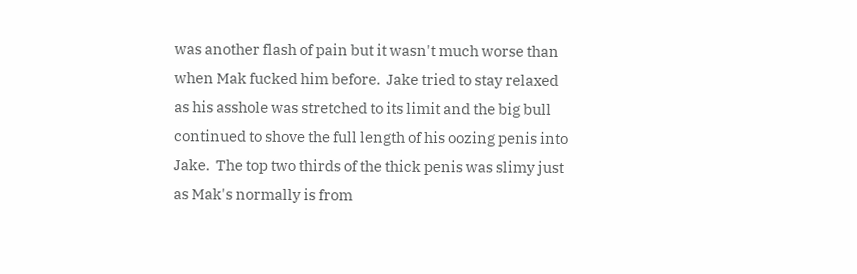was another flash of pain but it wasn't much worse than when Mak fucked him before.  Jake tried to stay relaxed as his asshole was stretched to its limit and the big bull continued to shove the full length of his oozing penis into Jake.  The top two thirds of the thick penis was slimy just as Mak's normally is from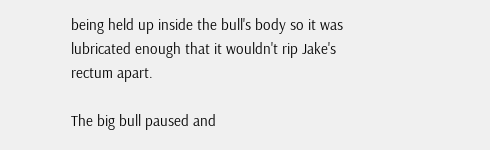being held up inside the bull's body so it was lubricated enough that it wouldn't rip Jake's rectum apart.

The big bull paused and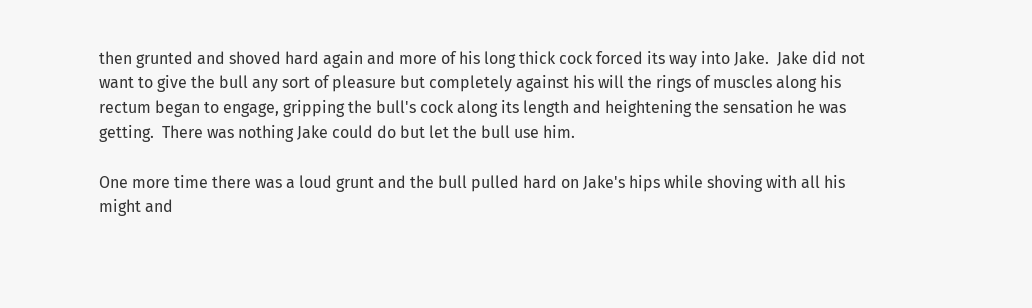then grunted and shoved hard again and more of his long thick cock forced its way into Jake.  Jake did not want to give the bull any sort of pleasure but completely against his will the rings of muscles along his rectum began to engage, gripping the bull's cock along its length and heightening the sensation he was getting.  There was nothing Jake could do but let the bull use him.

One more time there was a loud grunt and the bull pulled hard on Jake's hips while shoving with all his might and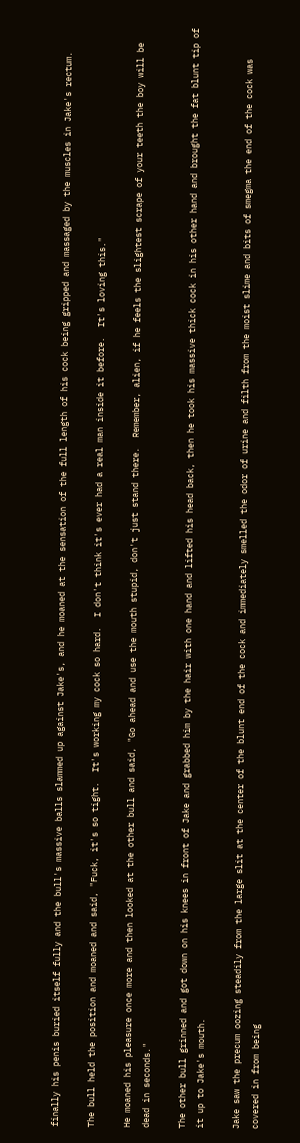finally his penis buried itself fully and the bull's massive balls slammed up against Jake's, and he moaned at the sensation of the full length of his cock being gripped and massaged by the muscles in Jake's rectum.

The bull held the position and moaned and said, "Fuck, it's so tight.  It's working my cock so hard.  I don't think it's ever had a real man inside it before.  It's loving this."

He moaned his pleasure once more and then looked at the other bull and said, "Go ahead and use the mouth stupid, don't just stand there.  Remember, alien, if he feels the slightest scrape of your teeth the boy will be dead in seconds."

The other bull grinned and got down on his knees in front of Jake and grabbed him by the hair with one hand and lifted his head back, then he took his massive thick cock in his other hand and brought the fat blunt tip of it up to Jake's mouth.

Jake saw the precum oozing steadily from the large slit at the center of the blunt end of the cock and immediately smelled the odor of urine and filth from the moist slime and bits of smegma the end of the cock was covered in from being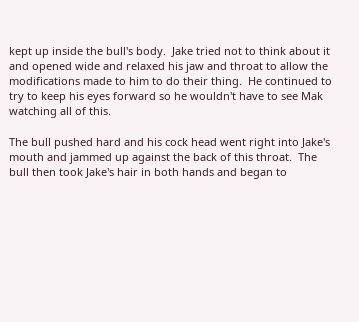kept up inside the bull's body.  Jake tried not to think about it and opened wide and relaxed his jaw and throat to allow the modifications made to him to do their thing.  He continued to try to keep his eyes forward so he wouldn't have to see Mak watching all of this.

The bull pushed hard and his cock head went right into Jake's mouth and jammed up against the back of this throat.  The bull then took Jake's hair in both hands and began to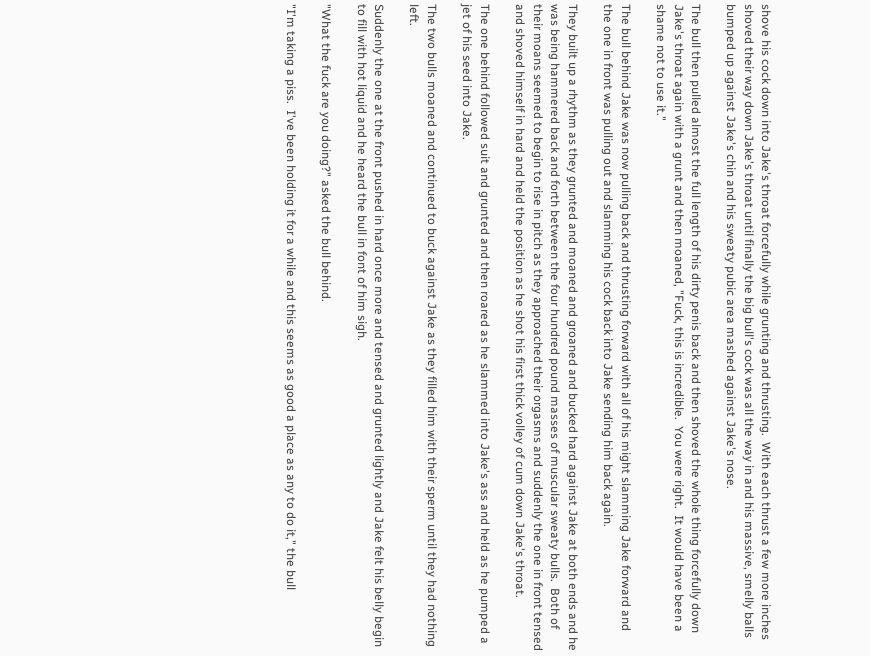shove his cock down into Jake's throat forcefully while grunting and thrusting.  With each thrust a few more inches shoved their way down Jake's throat until finally the big bull's cock was all the way in and his massive, smelly balls bumped up against Jake's chin and his sweaty pubic area mashed against Jake's nose.

The bull then pulled almost the full length of his dirty penis back and then shoved the whole thing forcefully down Jake's throat again with a grunt and then moaned, "Fuck, this is incredible.  You were right.  It would have been a shame not to use it."

The bull behind Jake was now pulling back and thrusting forward with all of his might slamming Jake forward and the one in front was pulling out and slamming his cock back into Jake sending him back again.

They built up a rhythm as they grunted and moaned and groaned and bucked hard against Jake at both ends and he was being hammered back and forth between the four hundred pound masses of muscular sweaty bulls.  Both of their moans seemed to begin to rise in pitch as they approached their orgasms and suddenly the one in front tensed and shoved himself in hard and held the position as he shot his first thick volley of cum down Jake's throat.

The one behind followed suit and grunted and then roared as he slammed into Jake's ass and held as he pumped a jet of his seed into Jake.

The two bulls moaned and continued to buck against Jake as they filled him with their sperm until they had nothing left.

Suddenly the one at the front pushed in hard once more and tensed and grunted lightly and Jake felt his belly begin to fill with hot liquid and he heard the bull in font of him sigh.

"What the fuck are you doing?" asked the bull behind.

"I'm taking a piss.  I've been holding it for a while and this seems as good a place as any to do it," the bull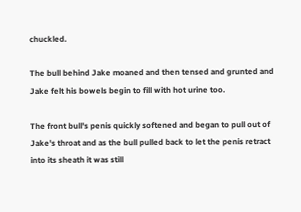chuckled.

The bull behind Jake moaned and then tensed and grunted and Jake felt his bowels begin to fill with hot urine too.

The front bull's penis quickly softened and began to pull out of Jake's throat and as the bull pulled back to let the penis retract into its sheath it was still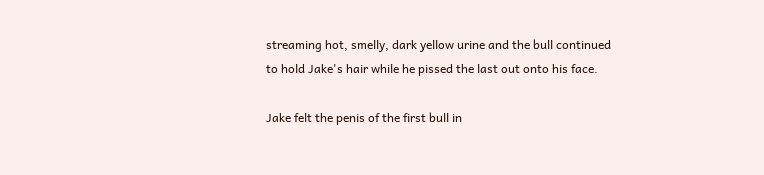streaming hot, smelly, dark yellow urine and the bull continued to hold Jake's hair while he pissed the last out onto his face.

Jake felt the penis of the first bull in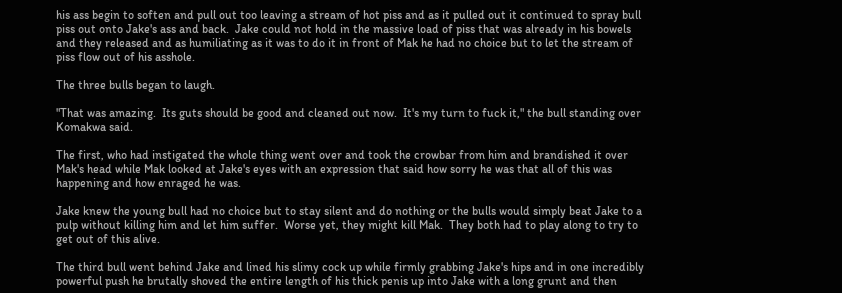his ass begin to soften and pull out too leaving a stream of hot piss and as it pulled out it continued to spray bull piss out onto Jake's ass and back.  Jake could not hold in the massive load of piss that was already in his bowels and they released and as humiliating as it was to do it in front of Mak he had no choice but to let the stream of piss flow out of his asshole.

The three bulls began to laugh.

"That was amazing.  Its guts should be good and cleaned out now.  It's my turn to fuck it," the bull standing over Komakwa said.

The first, who had instigated the whole thing went over and took the crowbar from him and brandished it over Mak's head while Mak looked at Jake's eyes with an expression that said how sorry he was that all of this was happening and how enraged he was.

Jake knew the young bull had no choice but to stay silent and do nothing or the bulls would simply beat Jake to a pulp without killing him and let him suffer.  Worse yet, they might kill Mak.  They both had to play along to try to get out of this alive.

The third bull went behind Jake and lined his slimy cock up while firmly grabbing Jake's hips and in one incredibly powerful push he brutally shoved the entire length of his thick penis up into Jake with a long grunt and then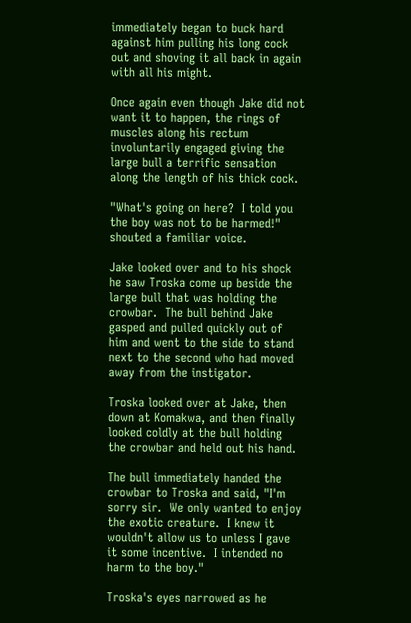immediately began to buck hard against him pulling his long cock out and shoving it all back in again with all his might.

Once again even though Jake did not want it to happen, the rings of muscles along his rectum involuntarily engaged giving the large bull a terrific sensation along the length of his thick cock.

"What's going on here?  I told you the boy was not to be harmed!" shouted a familiar voice.

Jake looked over and to his shock he saw Troska come up beside the large bull that was holding the crowbar.  The bull behind Jake gasped and pulled quickly out of him and went to the side to stand next to the second who had moved away from the instigator.

Troska looked over at Jake, then down at Komakwa, and then finally looked coldly at the bull holding the crowbar and held out his hand.

The bull immediately handed the crowbar to Troska and said, "I'm sorry sir.  We only wanted to enjoy the exotic creature.  I knew it wouldn't allow us to unless I gave it some incentive.  I intended no harm to the boy."

Troska's eyes narrowed as he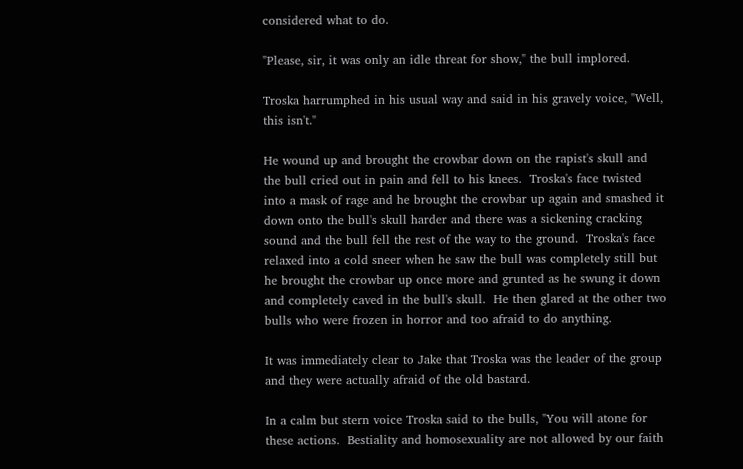considered what to do.

"Please, sir, it was only an idle threat for show," the bull implored.

Troska harrumphed in his usual way and said in his gravely voice, "Well, this isn't."

He wound up and brought the crowbar down on the rapist's skull and the bull cried out in pain and fell to his knees.  Troska's face twisted into a mask of rage and he brought the crowbar up again and smashed it down onto the bull's skull harder and there was a sickening cracking sound and the bull fell the rest of the way to the ground.  Troska's face relaxed into a cold sneer when he saw the bull was completely still but he brought the crowbar up once more and grunted as he swung it down and completely caved in the bull's skull.  He then glared at the other two bulls who were frozen in horror and too afraid to do anything.

It was immediately clear to Jake that Troska was the leader of the group and they were actually afraid of the old bastard.

In a calm but stern voice Troska said to the bulls, "You will atone for these actions.  Bestiality and homosexuality are not allowed by our faith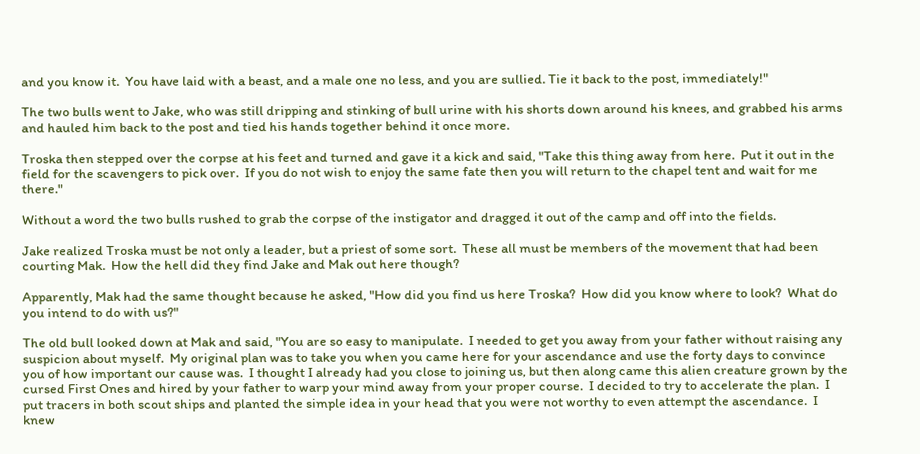and you know it.  You have laid with a beast, and a male one no less, and you are sullied. Tie it back to the post, immediately!"

The two bulls went to Jake, who was still dripping and stinking of bull urine with his shorts down around his knees, and grabbed his arms and hauled him back to the post and tied his hands together behind it once more.

Troska then stepped over the corpse at his feet and turned and gave it a kick and said, "Take this thing away from here.  Put it out in the field for the scavengers to pick over.  If you do not wish to enjoy the same fate then you will return to the chapel tent and wait for me there."

Without a word the two bulls rushed to grab the corpse of the instigator and dragged it out of the camp and off into the fields.

Jake realized Troska must be not only a leader, but a priest of some sort.  These all must be members of the movement that had been courting Mak.  How the hell did they find Jake and Mak out here though?

Apparently, Mak had the same thought because he asked, "How did you find us here Troska?  How did you know where to look?  What do you intend to do with us?"

The old bull looked down at Mak and said, "You are so easy to manipulate.  I needed to get you away from your father without raising any suspicion about myself.  My original plan was to take you when you came here for your ascendance and use the forty days to convince you of how important our cause was.  I thought I already had you close to joining us, but then along came this alien creature grown by the cursed First Ones and hired by your father to warp your mind away from your proper course.  I decided to try to accelerate the plan.  I put tracers in both scout ships and planted the simple idea in your head that you were not worthy to even attempt the ascendance.  I knew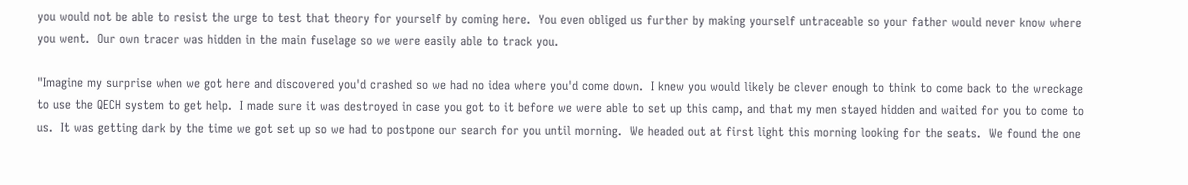you would not be able to resist the urge to test that theory for yourself by coming here.  You even obliged us further by making yourself untraceable so your father would never know where you went.  Our own tracer was hidden in the main fuselage so we were easily able to track you.

"Imagine my surprise when we got here and discovered you'd crashed so we had no idea where you'd come down.  I knew you would likely be clever enough to think to come back to the wreckage to use the QECH system to get help.  I made sure it was destroyed in case you got to it before we were able to set up this camp, and that my men stayed hidden and waited for you to come to us.  It was getting dark by the time we got set up so we had to postpone our search for you until morning.  We headed out at first light this morning looking for the seats.  We found the one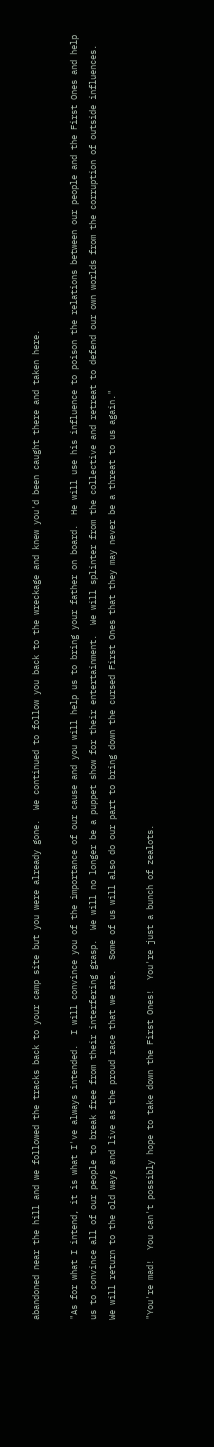abandoned near the hill and we followed the tracks back to your camp site but you were already gone.  We continued to follow you back to the wreckage and knew you'd been caught there and taken here.

"As for what I intend, it is what I've always intended.  I will convince you of the importance of our cause and you will help us to bring your father on board.  He will use his influence to poison the relations between our people and the First Ones and help us to convince all of our people to break free from their interfering grasp.  We will no longer be a puppet show for their entertainment.  We will splinter from the collective and retreat to defend our own worlds from the corruption of outside influences.  We will return to the old ways and live as the proud race that we are.  Some of us will also do our part to bring down the cursed First Ones that they may never be a threat to us again."

"You're mad!  You can't possibly hope to take down the First Ones!  You're just a bunch of zealots.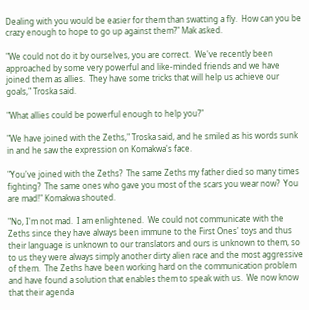Dealing with you would be easier for them than swatting a fly.  How can you be crazy enough to hope to go up against them?" Mak asked.

"We could not do it by ourselves, you are correct.  We've recently been approached by some very powerful and like-minded friends and we have joined them as allies.  They have some tricks that will help us achieve our goals," Troska said.

"What allies could be powerful enough to help you?"

"We have joined with the Zeths," Troska said, and he smiled as his words sunk in and he saw the expression on Komakwa's face.

"You've joined with the Zeths?  The same Zeths my father died so many times fighting?  The same ones who gave you most of the scars you wear now?  You are mad!" Komakwa shouted.

"No, I'm not mad.  I am enlightened.  We could not communicate with the Zeths since they have always been immune to the First Ones' toys and thus their language is unknown to our translators and ours is unknown to them, so to us they were always simply another dirty alien race and the most aggressive of them.  The Zeths have been working hard on the communication problem and have found a solution that enables them to speak with us.  We now know that their agenda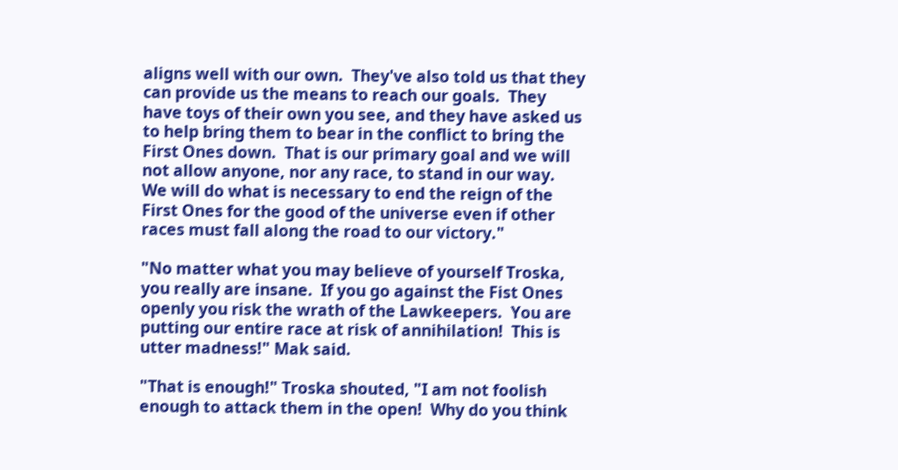aligns well with our own.  They've also told us that they can provide us the means to reach our goals.  They have toys of their own you see, and they have asked us to help bring them to bear in the conflict to bring the First Ones down.  That is our primary goal and we will not allow anyone, nor any race, to stand in our way.  We will do what is necessary to end the reign of the First Ones for the good of the universe even if other races must fall along the road to our victory."

"No matter what you may believe of yourself Troska, you really are insane.  If you go against the Fist Ones openly you risk the wrath of the Lawkeepers.  You are putting our entire race at risk of annihilation!  This is utter madness!" Mak said.

"That is enough!" Troska shouted, "I am not foolish enough to attack them in the open!  Why do you think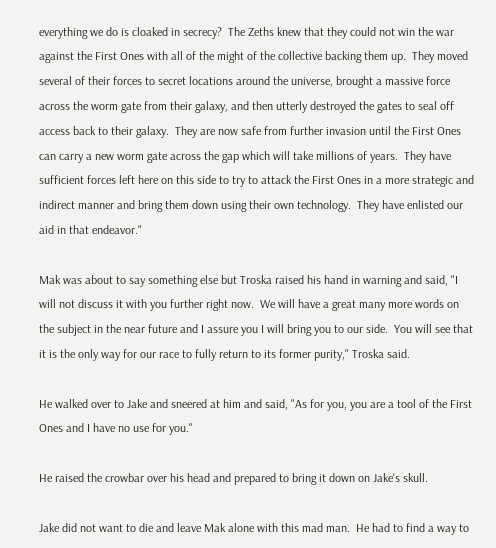everything we do is cloaked in secrecy?  The Zeths knew that they could not win the war against the First Ones with all of the might of the collective backing them up.  They moved several of their forces to secret locations around the universe, brought a massive force across the worm gate from their galaxy, and then utterly destroyed the gates to seal off access back to their galaxy.  They are now safe from further invasion until the First Ones can carry a new worm gate across the gap which will take millions of years.  They have sufficient forces left here on this side to try to attack the First Ones in a more strategic and indirect manner and bring them down using their own technology.  They have enlisted our aid in that endeavor."

Mak was about to say something else but Troska raised his hand in warning and said, "I will not discuss it with you further right now.  We will have a great many more words on the subject in the near future and I assure you I will bring you to our side.  You will see that it is the only way for our race to fully return to its former purity," Troska said.

He walked over to Jake and sneered at him and said, "As for you, you are a tool of the First Ones and I have no use for you."

He raised the crowbar over his head and prepared to bring it down on Jake's skull.

Jake did not want to die and leave Mak alone with this mad man.  He had to find a way to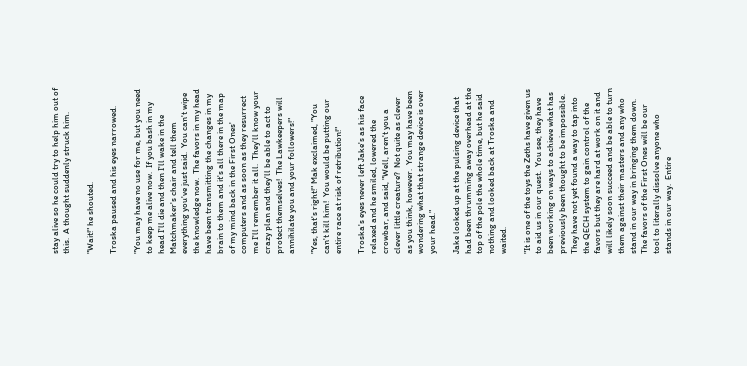stay alive so he could try to help him out of this.  A thought suddenly struck him.

"Wait!" he shouted.

Troska paused and his eyes narrowed.

"You may have no use for me, but you need to keep me alive now.  If you bash in my head I'll die and then I'll wake in the Matchmaker's chair and tell them everything you've just said.  You can't wipe the knowledge now.  The favors in my head have been transmitting the changes in my brain to them and it's all there in the map of my mind back in the First Ones' computers and as soon as they resurrect me I'll remember it all.  They'll know your crazy plan and they'll be able to act to protect themselves!  The Lawkeepers will annihilate you and your followers!"

"Yes, that's right!" Mak exclaimed, "You can't kill him!  You would be putting our entire race at risk of retribution!"

Troska's eyes never left Jake's as his face relaxed and he smiled, lowered the crowbar, and said, "Well, aren't you a clever little creature?  Not quite as clever as you think, however.  You may have been wondering what that strange device is over your head."

Jake looked up at the pulsing device that had been thrumming away overhead at the top of the pole the whole time, but he said nothing and looked back at Troska and waited.

"It is one of the toys the Zeths have given us to aid us in our quest.  You see, they have been working on ways to achieve what has previously been thought to be impossible.  They have not yet found a way to tap into the QECH system to gain control of the favors but they are hard at work on it and will likely soon succeed and be able to turn them against their masters and any who stand in our way in bringing them down.  The favors of the First Ones will be our tool to literally dissolve anyone who stands in our way.  Entire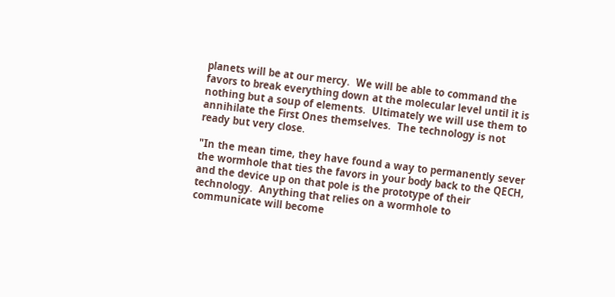planets will be at our mercy.  We will be able to command the favors to break everything down at the molecular level until it is nothing but a soup of elements.  Ultimately we will use them to annihilate the First Ones themselves.  The technology is not ready but very close.

"In the mean time, they have found a way to permanently sever the wormhole that ties the favors in your body back to the QECH, and the device up on that pole is the prototype of their technology.  Anything that relies on a wormhole to communicate will become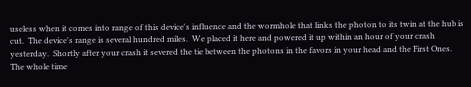useless when it comes into range of this device's influence and the wormhole that links the photon to its twin at the hub is cut.  The device's range is several hundred miles.  We placed it here and powered it up within an hour of your crash yesterday.  Shortly after your crash it severed the tie between the photons in the favors in your head and the First Ones.  The whole time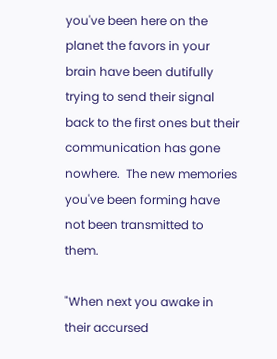you've been here on the planet the favors in your brain have been dutifully trying to send their signal back to the first ones but their communication has gone nowhere.  The new memories you've been forming have not been transmitted to them.

"When next you awake in their accursed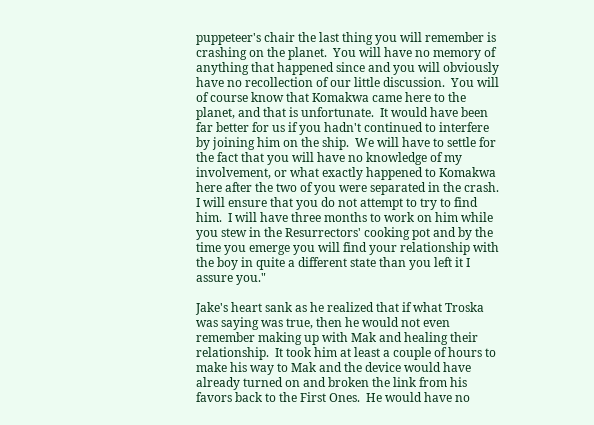puppeteer's chair the last thing you will remember is crashing on the planet.  You will have no memory of anything that happened since and you will obviously have no recollection of our little discussion.  You will of course know that Komakwa came here to the planet, and that is unfortunate.  It would have been far better for us if you hadn't continued to interfere by joining him on the ship.  We will have to settle for the fact that you will have no knowledge of my involvement, or what exactly happened to Komakwa here after the two of you were separated in the crash.  I will ensure that you do not attempt to try to find him.  I will have three months to work on him while you stew in the Resurrectors' cooking pot and by the time you emerge you will find your relationship with the boy in quite a different state than you left it I assure you."

Jake's heart sank as he realized that if what Troska was saying was true, then he would not even remember making up with Mak and healing their relationship.  It took him at least a couple of hours to make his way to Mak and the device would have already turned on and broken the link from his favors back to the First Ones.  He would have no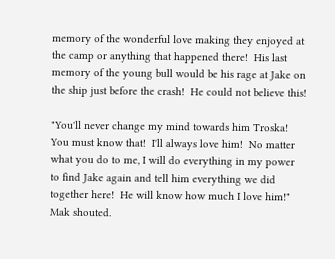memory of the wonderful love making they enjoyed at the camp or anything that happened there!  His last memory of the young bull would be his rage at Jake on the ship just before the crash!  He could not believe this!

"You'll never change my mind towards him Troska!  You must know that!  I'll always love him!  No matter what you do to me, I will do everything in my power to find Jake again and tell him everything we did together here!  He will know how much I love him!" Mak shouted.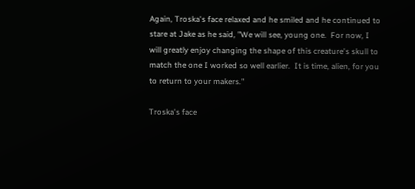Again, Troska's face relaxed and he smiled and he continued to stare at Jake as he said, "We will see, young one.  For now, I will greatly enjoy changing the shape of this creature's skull to match the one I worked so well earlier.  It is time, alien, for you to return to your makers."

Troska's face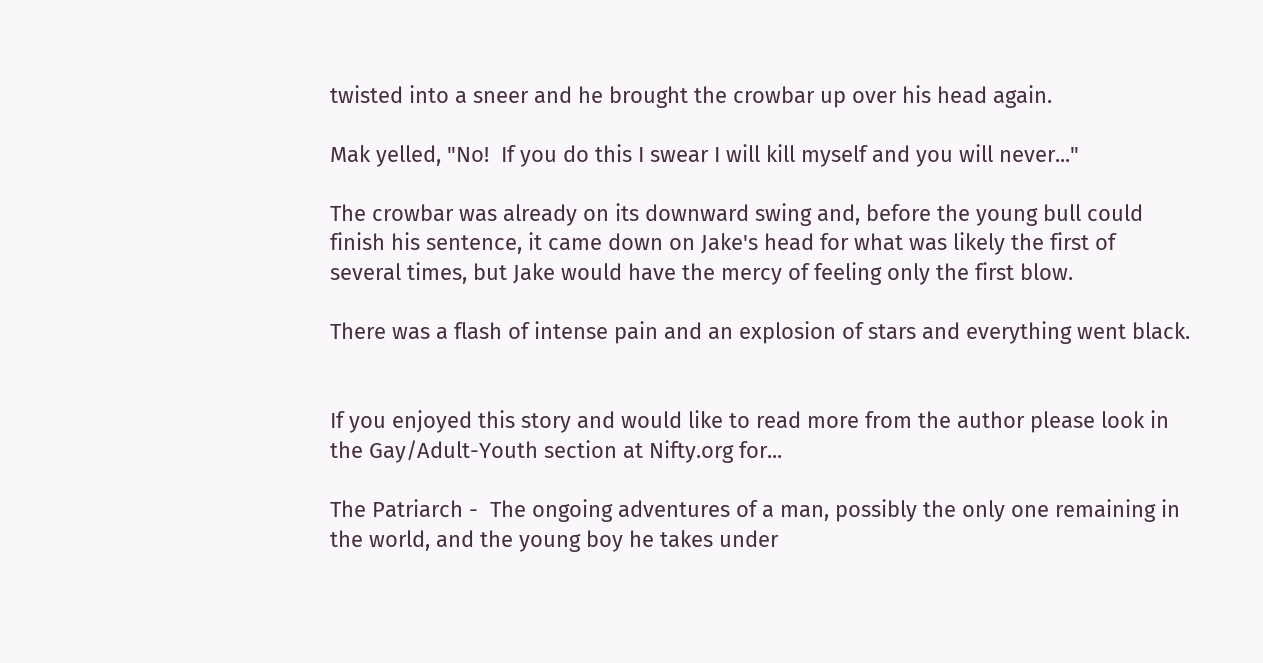twisted into a sneer and he brought the crowbar up over his head again.

Mak yelled, "No!  If you do this I swear I will kill myself and you will never..."

The crowbar was already on its downward swing and, before the young bull could finish his sentence, it came down on Jake's head for what was likely the first of several times, but Jake would have the mercy of feeling only the first blow.

There was a flash of intense pain and an explosion of stars and everything went black.


If you enjoyed this story and would like to read more from the author please look in the Gay/Adult-Youth section at Nifty.org for...

The Patriarch -  The ongoing adventures of a man, possibly the only one remaining in the world, and the young boy he takes under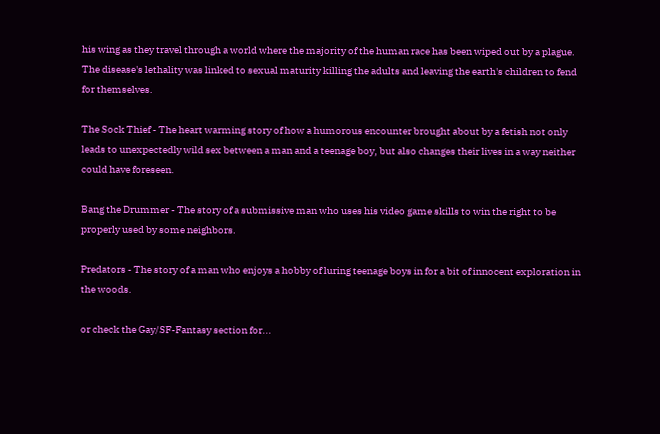his wing as they travel through a world where the majority of the human race has been wiped out by a plague.  The disease's lethality was linked to sexual maturity killing the adults and leaving the earth's children to fend for themselves.

The Sock Thief - The heart warming story of how a humorous encounter brought about by a fetish not only leads to unexpectedly wild sex between a man and a teenage boy, but also changes their lives in a way neither could have foreseen.

Bang the Drummer - The story of a submissive man who uses his video game skills to win the right to be properly used by some neighbors.

Predators - The story of a man who enjoys a hobby of luring teenage boys in for a bit of innocent exploration in the woods.

or check the Gay/SF-Fantasy section for...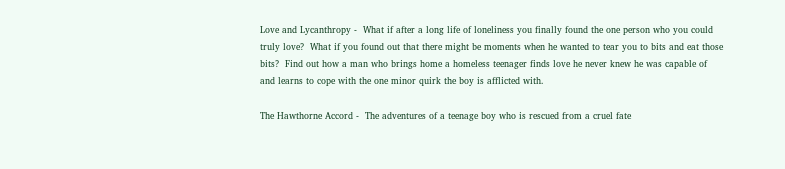Love and Lycanthropy -  What if after a long life of loneliness you finally found the one person who you could truly love?  What if you found out that there might be moments when he wanted to tear you to bits and eat those bits?  Find out how a man who brings home a homeless teenager finds love he never knew he was capable of and learns to cope with the one minor quirk the boy is afflicted with.

The Hawthorne Accord -  The adventures of a teenage boy who is rescued from a cruel fate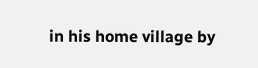in his home village by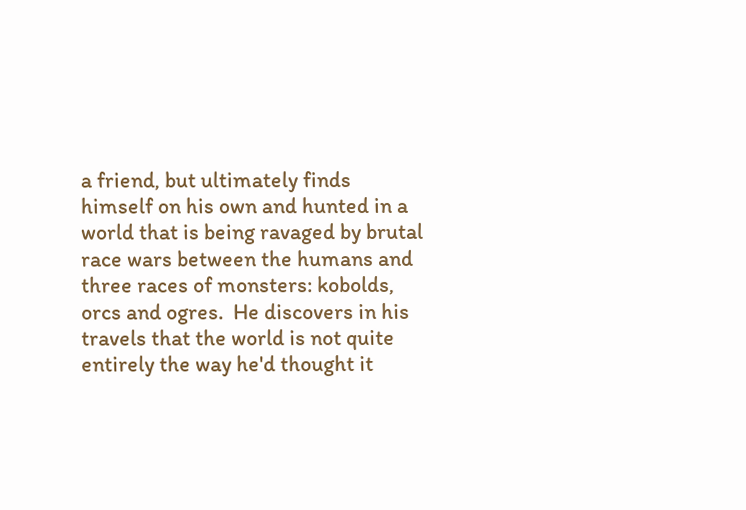a friend, but ultimately finds himself on his own and hunted in a world that is being ravaged by brutal race wars between the humans and three races of monsters: kobolds, orcs and ogres.  He discovers in his travels that the world is not quite entirely the way he'd thought it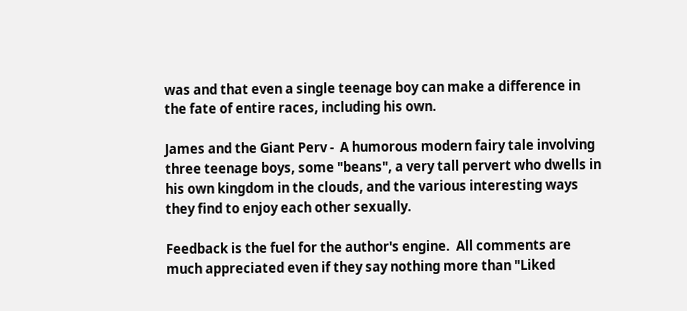was and that even a single teenage boy can make a difference in the fate of entire races, including his own.

James and the Giant Perv -  A humorous modern fairy tale involving three teenage boys, some "beans", a very tall pervert who dwells in his own kingdom in the clouds, and the various interesting ways they find to enjoy each other sexually.

Feedback is the fuel for the author's engine.  All comments are much appreciated even if they say nothing more than "Liked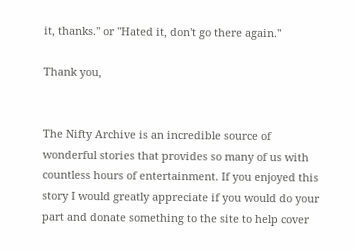it, thanks." or "Hated it, don't go there again."

Thank you,


The Nifty Archive is an incredible source of wonderful stories that provides so many of us with countless hours of entertainment. If you enjoyed this story I would greatly appreciate if you would do your part and donate something to the site to help cover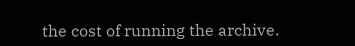the cost of running the archive.